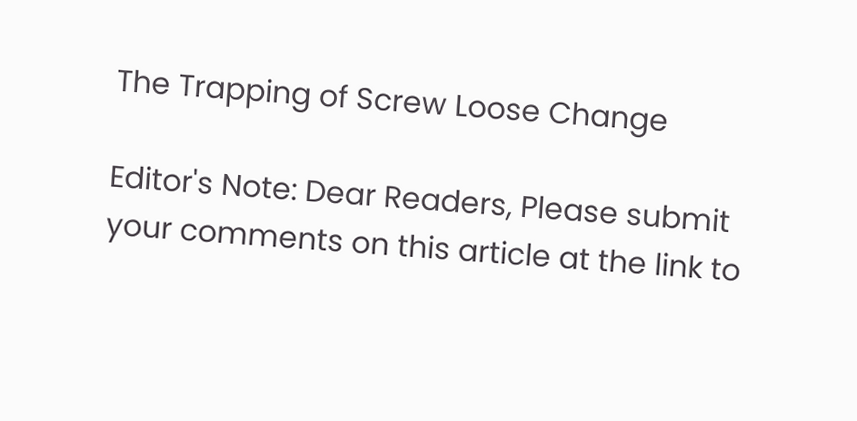The Trapping of Screw Loose Change

Editor's Note: Dear Readers, Please submit your comments on this article at the link to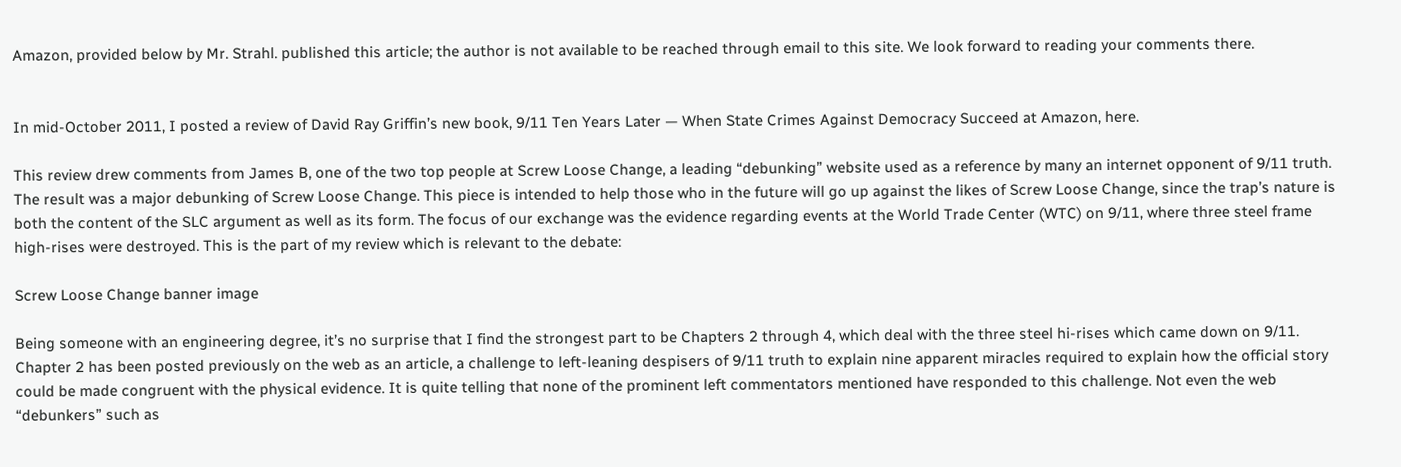Amazon, provided below by Mr. Strahl. published this article; the author is not available to be reached through email to this site. We look forward to reading your comments there.


In mid-October 2011, I posted a review of David Ray Griffin’s new book, 9/11 Ten Years Later — When State Crimes Against Democracy Succeed at Amazon, here.

This review drew comments from James B, one of the two top people at Screw Loose Change, a leading “debunking” website used as a reference by many an internet opponent of 9/11 truth. The result was a major debunking of Screw Loose Change. This piece is intended to help those who in the future will go up against the likes of Screw Loose Change, since the trap’s nature is both the content of the SLC argument as well as its form. The focus of our exchange was the evidence regarding events at the World Trade Center (WTC) on 9/11, where three steel frame high-rises were destroyed. This is the part of my review which is relevant to the debate:

Screw Loose Change banner image

Being someone with an engineering degree, it’s no surprise that I find the strongest part to be Chapters 2 through 4, which deal with the three steel hi-rises which came down on 9/11. Chapter 2 has been posted previously on the web as an article, a challenge to left-leaning despisers of 9/11 truth to explain nine apparent miracles required to explain how the official story could be made congruent with the physical evidence. It is quite telling that none of the prominent left commentators mentioned have responded to this challenge. Not even the web “debunkers” such as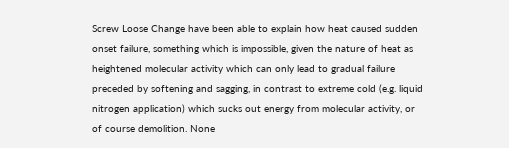Screw Loose Change have been able to explain how heat caused sudden onset failure, something which is impossible, given the nature of heat as heightened molecular activity which can only lead to gradual failure preceded by softening and sagging, in contrast to extreme cold (e.g. liquid nitrogen application) which sucks out energy from molecular activity, or of course demolition. None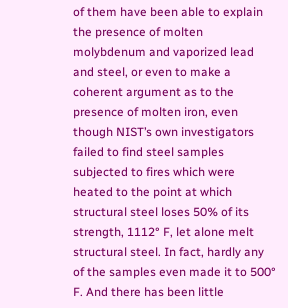of them have been able to explain the presence of molten molybdenum and vaporized lead and steel, or even to make a coherent argument as to the presence of molten iron, even though NIST’s own investigators failed to find steel samples subjected to fires which were heated to the point at which structural steel loses 50% of its strength, 1112° F, let alone melt structural steel. In fact, hardly any of the samples even made it to 500° F. And there has been little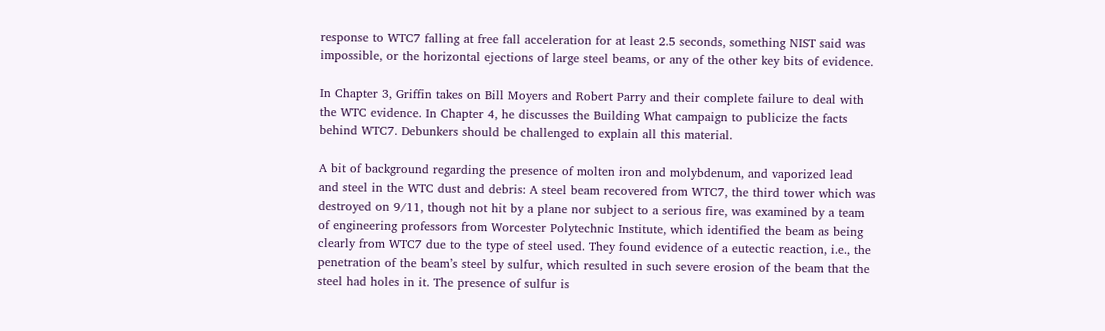response to WTC7 falling at free fall acceleration for at least 2.5 seconds, something NIST said was impossible, or the horizontal ejections of large steel beams, or any of the other key bits of evidence.

In Chapter 3, Griffin takes on Bill Moyers and Robert Parry and their complete failure to deal with the WTC evidence. In Chapter 4, he discusses the Building What campaign to publicize the facts behind WTC7. Debunkers should be challenged to explain all this material.

A bit of background regarding the presence of molten iron and molybdenum, and vaporized lead and steel in the WTC dust and debris: A steel beam recovered from WTC7, the third tower which was destroyed on 9/11, though not hit by a plane nor subject to a serious fire, was examined by a team of engineering professors from Worcester Polytechnic Institute, which identified the beam as being clearly from WTC7 due to the type of steel used. They found evidence of a eutectic reaction, i.e., the penetration of the beam’s steel by sulfur, which resulted in such severe erosion of the beam that the steel had holes in it. The presence of sulfur is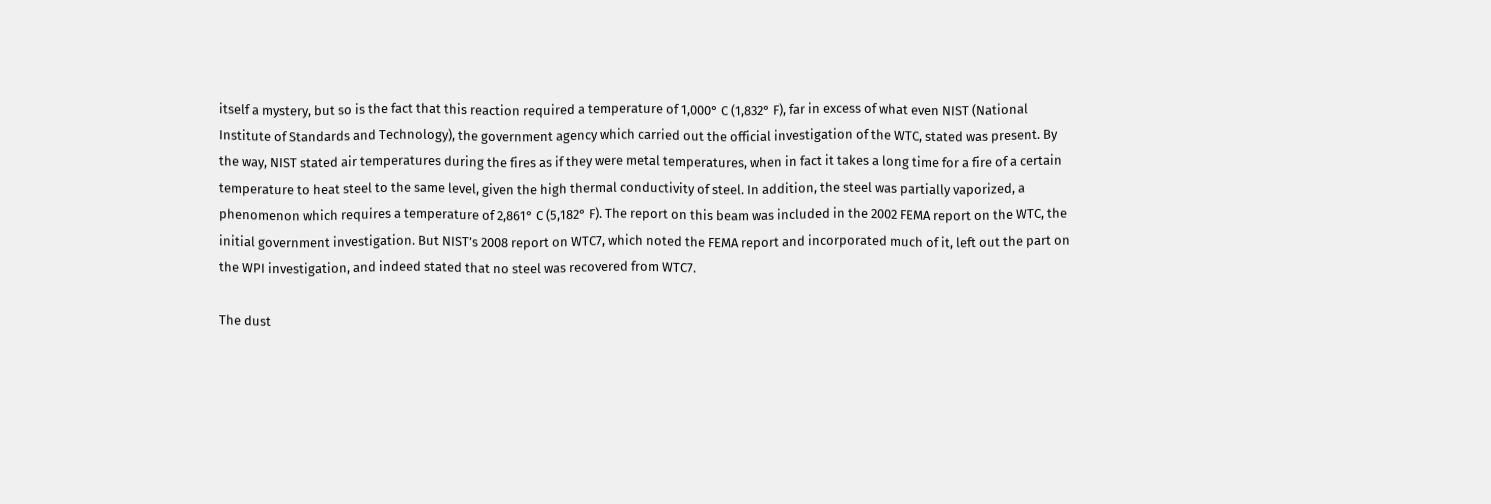itself a mystery, but so is the fact that this reaction required a temperature of 1,000° C (1,832° F), far in excess of what even NIST (National Institute of Standards and Technology), the government agency which carried out the official investigation of the WTC, stated was present. By the way, NIST stated air temperatures during the fires as if they were metal temperatures, when in fact it takes a long time for a fire of a certain temperature to heat steel to the same level, given the high thermal conductivity of steel. In addition, the steel was partially vaporized, a phenomenon which requires a temperature of 2,861° C (5,182° F). The report on this beam was included in the 2002 FEMA report on the WTC, the initial government investigation. But NIST’s 2008 report on WTC7, which noted the FEMA report and incorporated much of it, left out the part on the WPI investigation, and indeed stated that no steel was recovered from WTC7.

The dust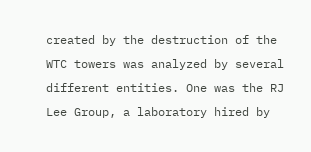created by the destruction of the WTC towers was analyzed by several different entities. One was the RJ Lee Group, a laboratory hired by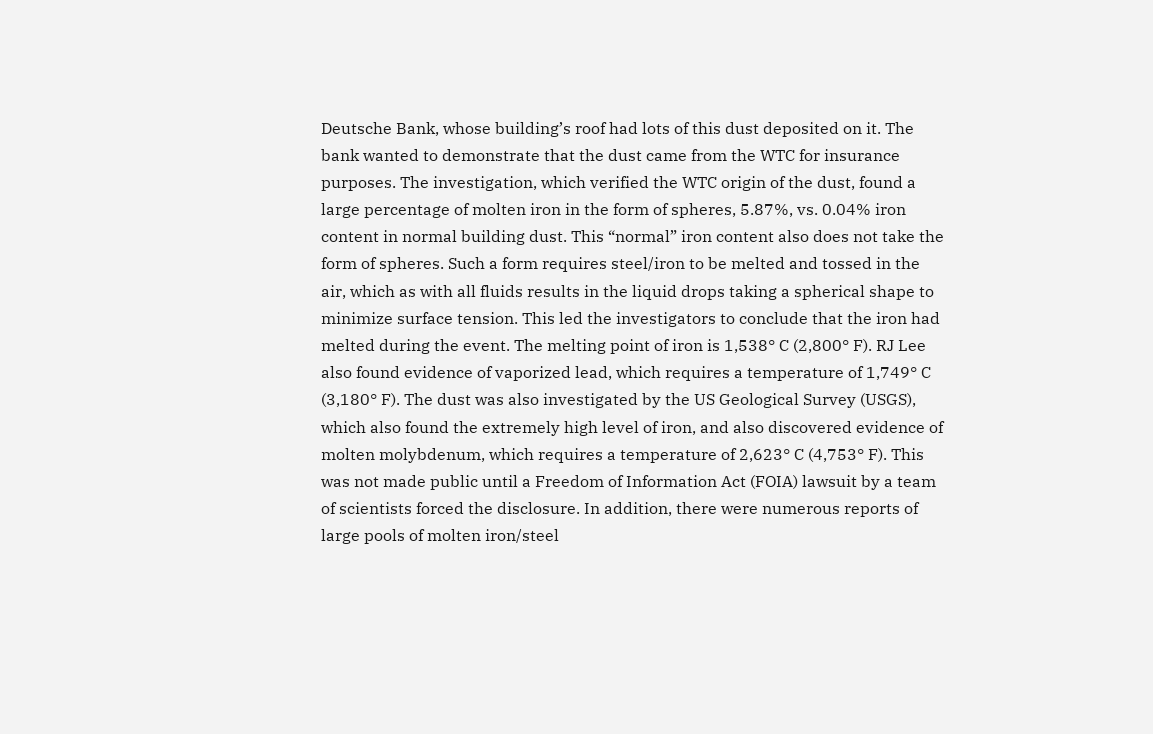Deutsche Bank, whose building’s roof had lots of this dust deposited on it. The bank wanted to demonstrate that the dust came from the WTC for insurance purposes. The investigation, which verified the WTC origin of the dust, found a large percentage of molten iron in the form of spheres, 5.87%, vs. 0.04% iron content in normal building dust. This “normal” iron content also does not take the form of spheres. Such a form requires steel/iron to be melted and tossed in the air, which as with all fluids results in the liquid drops taking a spherical shape to minimize surface tension. This led the investigators to conclude that the iron had melted during the event. The melting point of iron is 1,538° C (2,800° F). RJ Lee also found evidence of vaporized lead, which requires a temperature of 1,749° C (3,180° F). The dust was also investigated by the US Geological Survey (USGS), which also found the extremely high level of iron, and also discovered evidence of molten molybdenum, which requires a temperature of 2,623° C (4,753° F). This was not made public until a Freedom of Information Act (FOIA) lawsuit by a team of scientists forced the disclosure. In addition, there were numerous reports of large pools of molten iron/steel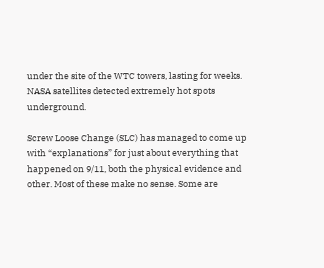under the site of the WTC towers, lasting for weeks. NASA satellites detected extremely hot spots underground.

Screw Loose Change (SLC) has managed to come up with “explanations” for just about everything that happened on 9/11, both the physical evidence and other. Most of these make no sense. Some are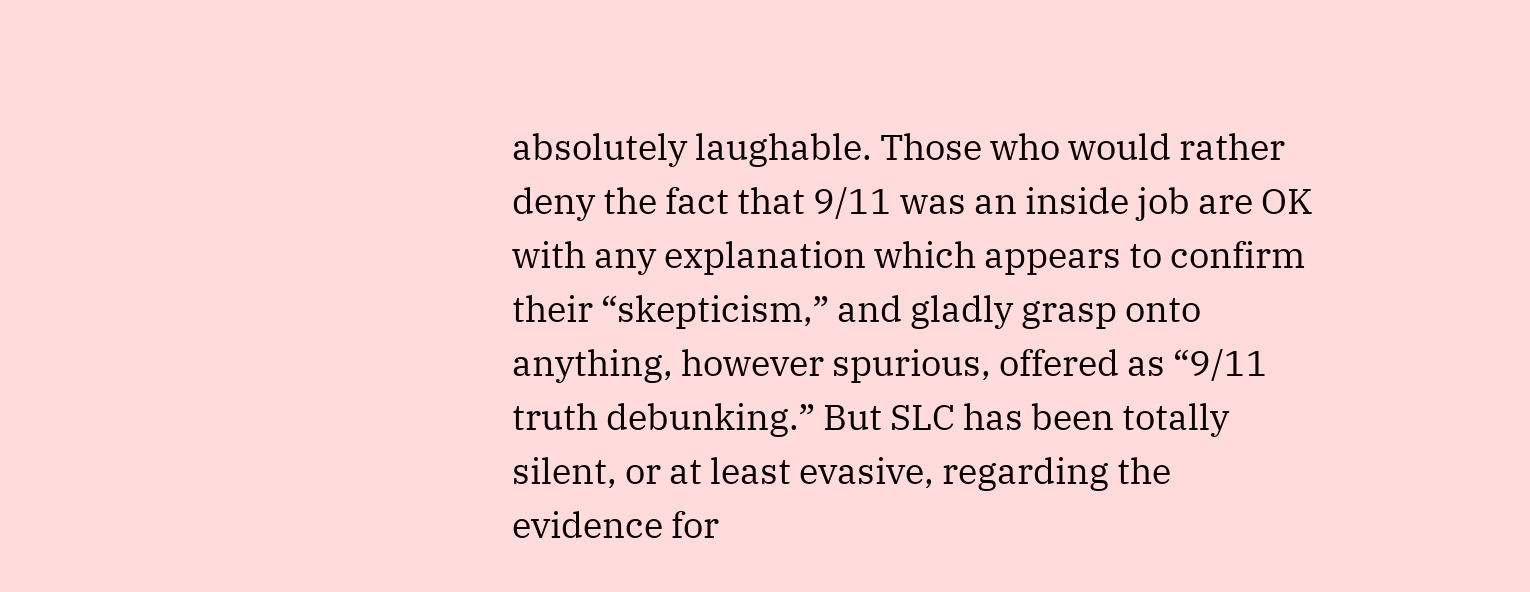absolutely laughable. Those who would rather deny the fact that 9/11 was an inside job are OK with any explanation which appears to confirm their “skepticism,” and gladly grasp onto anything, however spurious, offered as “9/11 truth debunking.” But SLC has been totally silent, or at least evasive, regarding the evidence for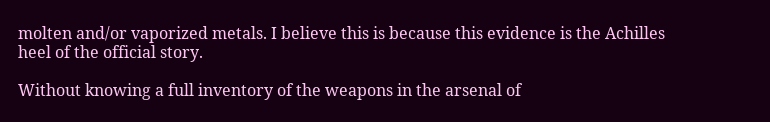molten and/or vaporized metals. I believe this is because this evidence is the Achilles heel of the official story.

Without knowing a full inventory of the weapons in the arsenal of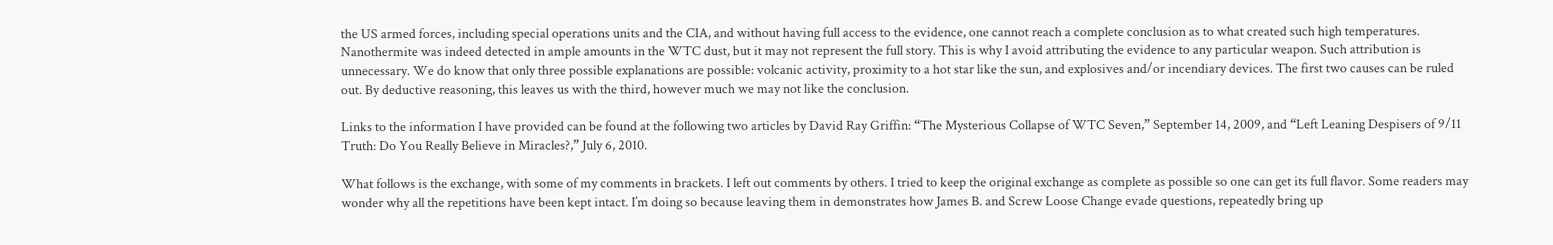the US armed forces, including special operations units and the CIA, and without having full access to the evidence, one cannot reach a complete conclusion as to what created such high temperatures. Nanothermite was indeed detected in ample amounts in the WTC dust, but it may not represent the full story. This is why I avoid attributing the evidence to any particular weapon. Such attribution is unnecessary. We do know that only three possible explanations are possible: volcanic activity, proximity to a hot star like the sun, and explosives and/or incendiary devices. The first two causes can be ruled out. By deductive reasoning, this leaves us with the third, however much we may not like the conclusion.

Links to the information I have provided can be found at the following two articles by David Ray Griffin: “The Mysterious Collapse of WTC Seven,” September 14, 2009, and “Left Leaning Despisers of 9/11 Truth: Do You Really Believe in Miracles?,” July 6, 2010.

What follows is the exchange, with some of my comments in brackets. I left out comments by others. I tried to keep the original exchange as complete as possible so one can get its full flavor. Some readers may wonder why all the repetitions have been kept intact. I’m doing so because leaving them in demonstrates how James B. and Screw Loose Change evade questions, repeatedly bring up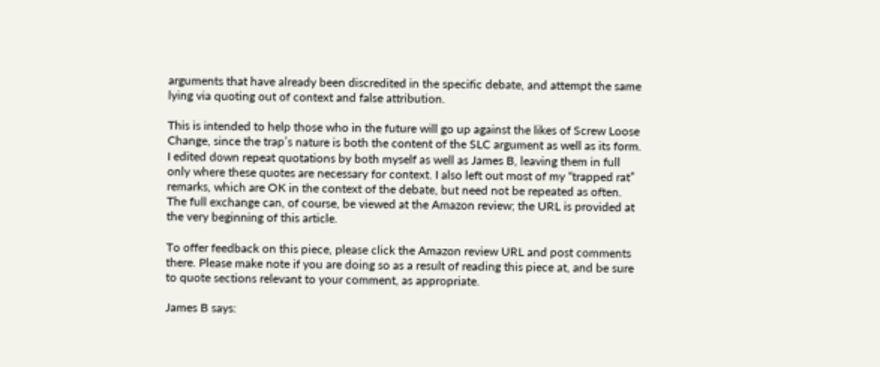arguments that have already been discredited in the specific debate, and attempt the same lying via quoting out of context and false attribution.

This is intended to help those who in the future will go up against the likes of Screw Loose Change, since the trap’s nature is both the content of the SLC argument as well as its form. I edited down repeat quotations by both myself as well as James B, leaving them in full only where these quotes are necessary for context. I also left out most of my “trapped rat” remarks, which are OK in the context of the debate, but need not be repeated as often. The full exchange can, of course, be viewed at the Amazon review; the URL is provided at the very beginning of this article.

To offer feedback on this piece, please click the Amazon review URL and post comments there. Please make note if you are doing so as a result of reading this piece at, and be sure to quote sections relevant to your comment, as appropriate.

James B says: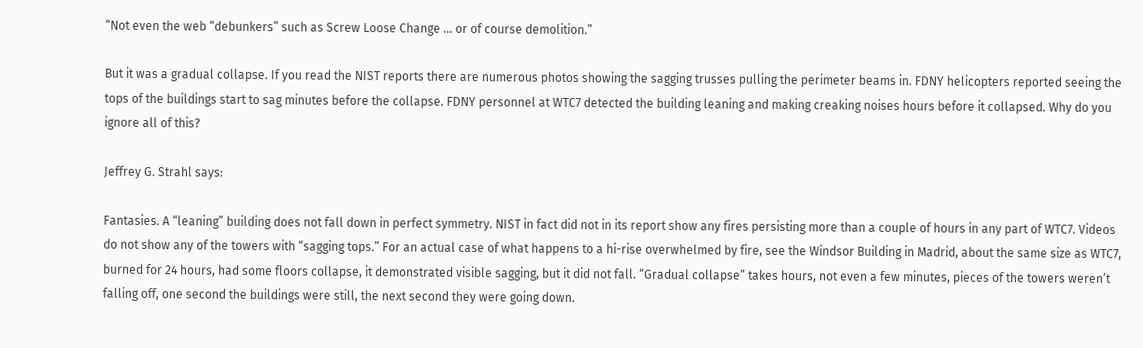“Not even the web “debunkers” such as Screw Loose Change … or of course demolition.”

But it was a gradual collapse. If you read the NIST reports there are numerous photos showing the sagging trusses pulling the perimeter beams in. FDNY helicopters reported seeing the tops of the buildings start to sag minutes before the collapse. FDNY personnel at WTC7 detected the building leaning and making creaking noises hours before it collapsed. Why do you ignore all of this?

Jeffrey G. Strahl says:

Fantasies. A “leaning” building does not fall down in perfect symmetry. NIST in fact did not in its report show any fires persisting more than a couple of hours in any part of WTC7. Videos do not show any of the towers with “sagging tops.” For an actual case of what happens to a hi-rise overwhelmed by fire, see the Windsor Building in Madrid, about the same size as WTC7, burned for 24 hours, had some floors collapse, it demonstrated visible sagging, but it did not fall. “Gradual collapse” takes hours, not even a few minutes, pieces of the towers weren’t falling off, one second the buildings were still, the next second they were going down.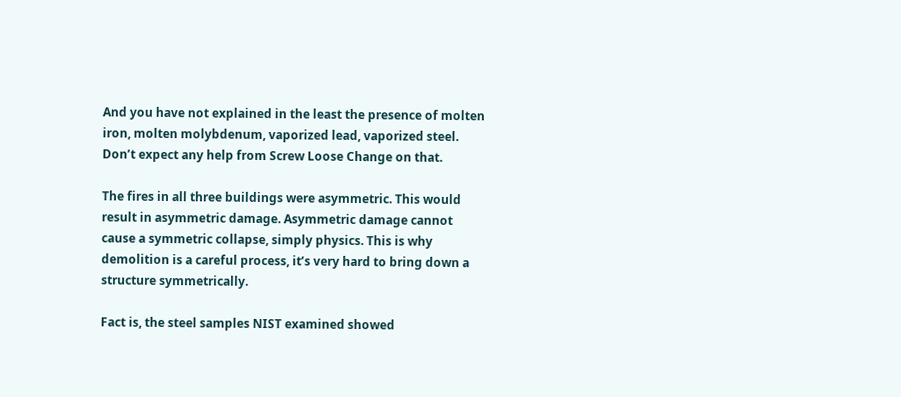And you have not explained in the least the presence of molten iron, molten molybdenum, vaporized lead, vaporized steel. Don’t expect any help from Screw Loose Change on that.

The fires in all three buildings were asymmetric. This would result in asymmetric damage. Asymmetric damage cannot cause a symmetric collapse, simply physics. This is why demolition is a careful process, it’s very hard to bring down a structure symmetrically.

Fact is, the steel samples NIST examined showed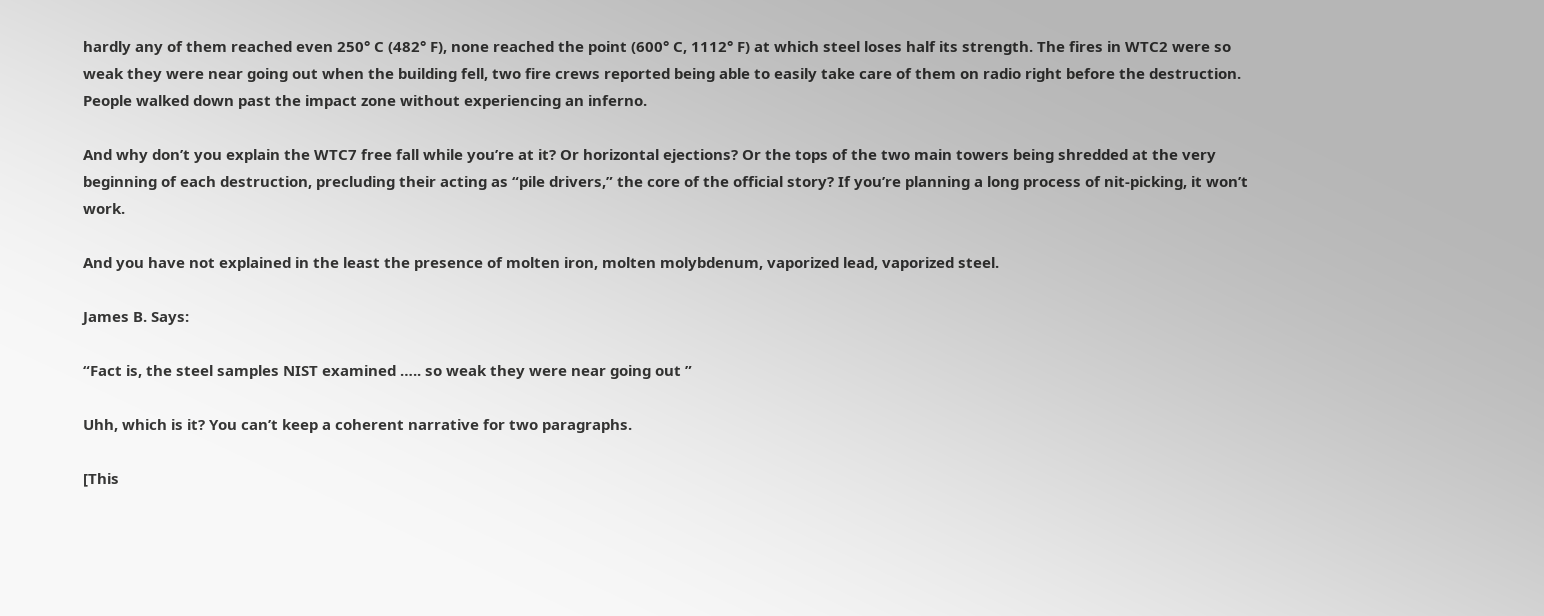hardly any of them reached even 250° C (482° F), none reached the point (600° C, 1112° F) at which steel loses half its strength. The fires in WTC2 were so weak they were near going out when the building fell, two fire crews reported being able to easily take care of them on radio right before the destruction. People walked down past the impact zone without experiencing an inferno.

And why don’t you explain the WTC7 free fall while you’re at it? Or horizontal ejections? Or the tops of the two main towers being shredded at the very beginning of each destruction, precluding their acting as “pile drivers,” the core of the official story? If you’re planning a long process of nit-picking, it won’t work.

And you have not explained in the least the presence of molten iron, molten molybdenum, vaporized lead, vaporized steel.

James B. Says:

“Fact is, the steel samples NIST examined ….. so weak they were near going out ”

Uhh, which is it? You can’t keep a coherent narrative for two paragraphs.

[This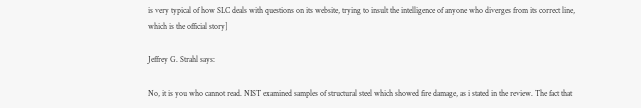is very typical of how SLC deals with questions on its website, trying to insult the intelligence of anyone who diverges from its correct line, which is the official story]

Jeffrey G. Strahl says:

No, it is you who cannot read. NIST examined samples of structural steel which showed fire damage, as i stated in the review. The fact that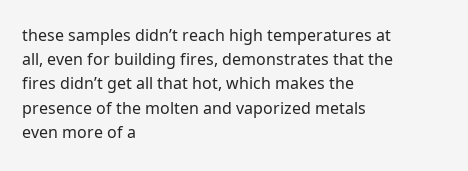these samples didn’t reach high temperatures at all, even for building fires, demonstrates that the fires didn’t get all that hot, which makes the presence of the molten and vaporized metals even more of a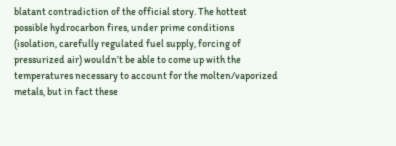blatant contradiction of the official story. The hottest possible hydrocarbon fires, under prime conditions (isolation, carefully regulated fuel supply, forcing of pressurized air) wouldn’t be able to come up with the temperatures necessary to account for the molten/vaporized metals, but in fact these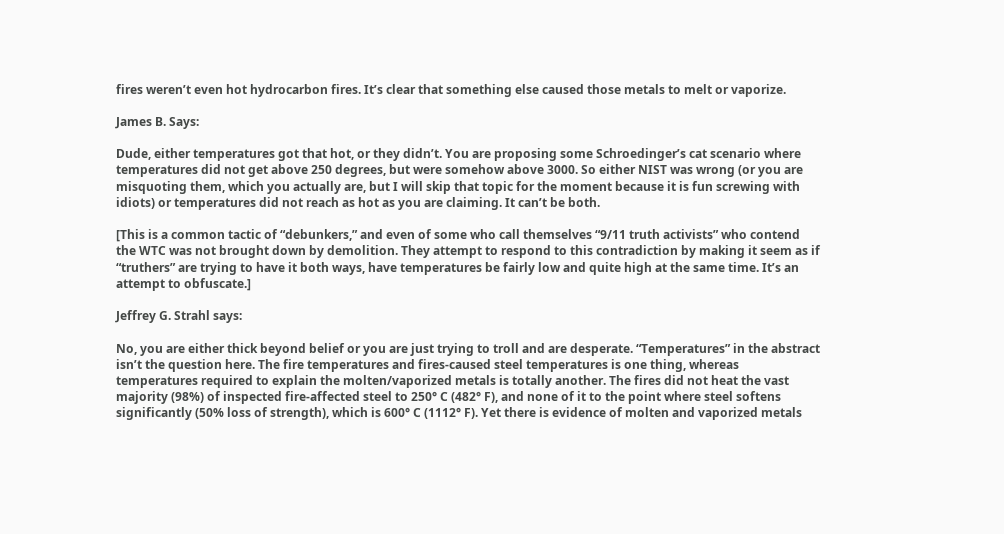fires weren’t even hot hydrocarbon fires. It’s clear that something else caused those metals to melt or vaporize.

James B. Says:

Dude, either temperatures got that hot, or they didn’t. You are proposing some Schroedinger’s cat scenario where temperatures did not get above 250 degrees, but were somehow above 3000. So either NIST was wrong (or you are misquoting them, which you actually are, but I will skip that topic for the moment because it is fun screwing with idiots) or temperatures did not reach as hot as you are claiming. It can’t be both.

[This is a common tactic of “debunkers,” and even of some who call themselves “9/11 truth activists” who contend the WTC was not brought down by demolition. They attempt to respond to this contradiction by making it seem as if “truthers” are trying to have it both ways, have temperatures be fairly low and quite high at the same time. It’s an attempt to obfuscate.]

Jeffrey G. Strahl says:

No, you are either thick beyond belief or you are just trying to troll and are desperate. “Temperatures” in the abstract isn’t the question here. The fire temperatures and fires-caused steel temperatures is one thing, whereas temperatures required to explain the molten/vaporized metals is totally another. The fires did not heat the vast majority (98%) of inspected fire-affected steel to 250° C (482° F), and none of it to the point where steel softens significantly (50% loss of strength), which is 600° C (1112° F). Yet there is evidence of molten and vaporized metals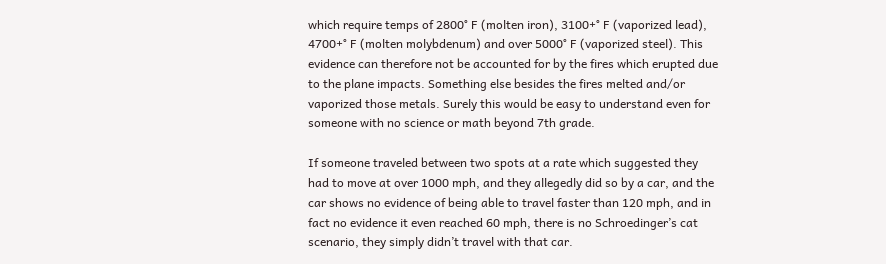which require temps of 2800° F (molten iron), 3100+° F (vaporized lead), 4700+° F (molten molybdenum) and over 5000° F (vaporized steel). This evidence can therefore not be accounted for by the fires which erupted due to the plane impacts. Something else besides the fires melted and/or vaporized those metals. Surely this would be easy to understand even for someone with no science or math beyond 7th grade.

If someone traveled between two spots at a rate which suggested they had to move at over 1000 mph, and they allegedly did so by a car, and the car shows no evidence of being able to travel faster than 120 mph, and in fact no evidence it even reached 60 mph, there is no Schroedinger’s cat scenario, they simply didn’t travel with that car.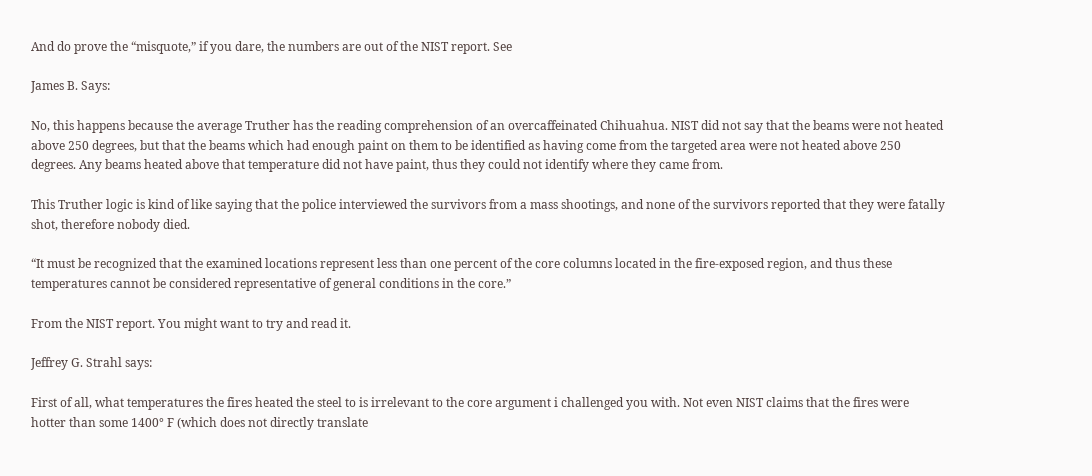And do prove the “misquote,” if you dare, the numbers are out of the NIST report. See

James B. Says:

No, this happens because the average Truther has the reading comprehension of an overcaffeinated Chihuahua. NIST did not say that the beams were not heated above 250 degrees, but that the beams which had enough paint on them to be identified as having come from the targeted area were not heated above 250 degrees. Any beams heated above that temperature did not have paint, thus they could not identify where they came from.

This Truther logic is kind of like saying that the police interviewed the survivors from a mass shootings, and none of the survivors reported that they were fatally shot, therefore nobody died.

“It must be recognized that the examined locations represent less than one percent of the core columns located in the fire-exposed region, and thus these temperatures cannot be considered representative of general conditions in the core.”

From the NIST report. You might want to try and read it.

Jeffrey G. Strahl says:

First of all, what temperatures the fires heated the steel to is irrelevant to the core argument i challenged you with. Not even NIST claims that the fires were hotter than some 1400° F (which does not directly translate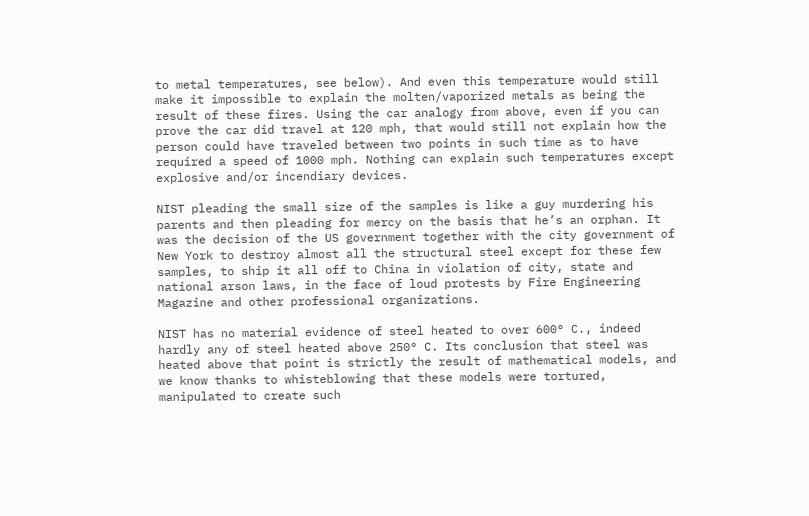to metal temperatures, see below). And even this temperature would still make it impossible to explain the molten/vaporized metals as being the result of these fires. Using the car analogy from above, even if you can prove the car did travel at 120 mph, that would still not explain how the person could have traveled between two points in such time as to have required a speed of 1000 mph. Nothing can explain such temperatures except explosive and/or incendiary devices.

NIST pleading the small size of the samples is like a guy murdering his parents and then pleading for mercy on the basis that he’s an orphan. It was the decision of the US government together with the city government of New York to destroy almost all the structural steel except for these few samples, to ship it all off to China in violation of city, state and national arson laws, in the face of loud protests by Fire Engineering Magazine and other professional organizations.

NIST has no material evidence of steel heated to over 600° C., indeed hardly any of steel heated above 250° C. Its conclusion that steel was heated above that point is strictly the result of mathematical models, and we know thanks to whisteblowing that these models were tortured, manipulated to create such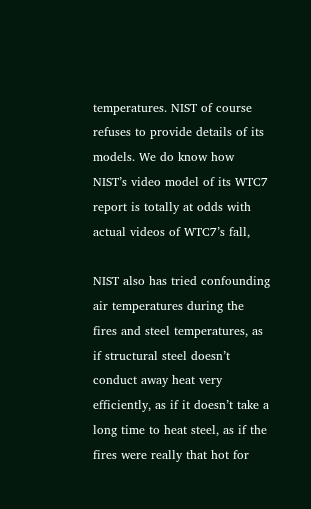temperatures. NIST of course refuses to provide details of its models. We do know how NIST’s video model of its WTC7 report is totally at odds with actual videos of WTC7’s fall,

NIST also has tried confounding air temperatures during the fires and steel temperatures, as if structural steel doesn’t conduct away heat very efficiently, as if it doesn’t take a long time to heat steel, as if the fires were really that hot for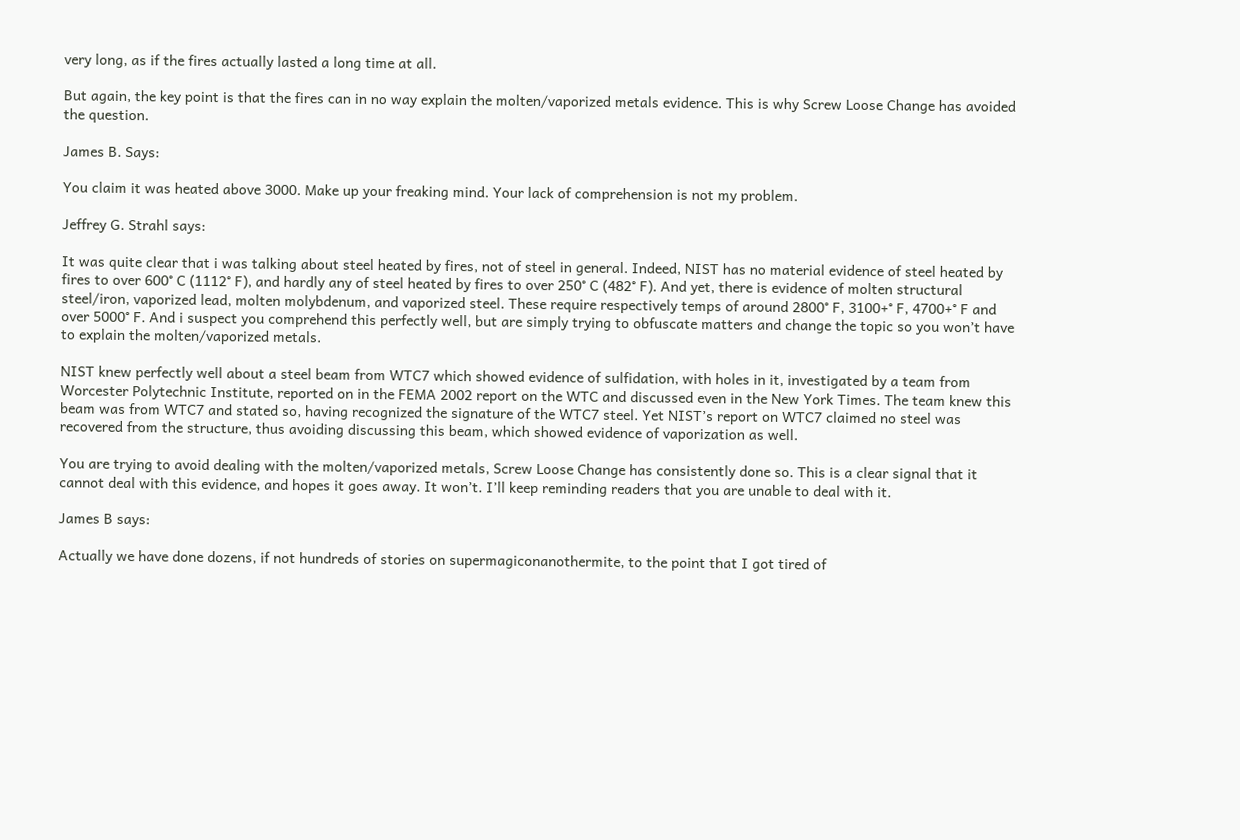very long, as if the fires actually lasted a long time at all.

But again, the key point is that the fires can in no way explain the molten/vaporized metals evidence. This is why Screw Loose Change has avoided the question.

James B. Says:

You claim it was heated above 3000. Make up your freaking mind. Your lack of comprehension is not my problem.

Jeffrey G. Strahl says:

It was quite clear that i was talking about steel heated by fires, not of steel in general. Indeed, NIST has no material evidence of steel heated by fires to over 600° C (1112° F), and hardly any of steel heated by fires to over 250° C (482° F). And yet, there is evidence of molten structural steel/iron, vaporized lead, molten molybdenum, and vaporized steel. These require respectively temps of around 2800° F, 3100+° F, 4700+° F and over 5000° F. And i suspect you comprehend this perfectly well, but are simply trying to obfuscate matters and change the topic so you won’t have to explain the molten/vaporized metals.

NIST knew perfectly well about a steel beam from WTC7 which showed evidence of sulfidation, with holes in it, investigated by a team from Worcester Polytechnic Institute, reported on in the FEMA 2002 report on the WTC and discussed even in the New York Times. The team knew this beam was from WTC7 and stated so, having recognized the signature of the WTC7 steel. Yet NIST’s report on WTC7 claimed no steel was recovered from the structure, thus avoiding discussing this beam, which showed evidence of vaporization as well.

You are trying to avoid dealing with the molten/vaporized metals, Screw Loose Change has consistently done so. This is a clear signal that it cannot deal with this evidence, and hopes it goes away. It won’t. I’ll keep reminding readers that you are unable to deal with it.

James B says:

Actually we have done dozens, if not hundreds of stories on supermagiconanothermite, to the point that I got tired of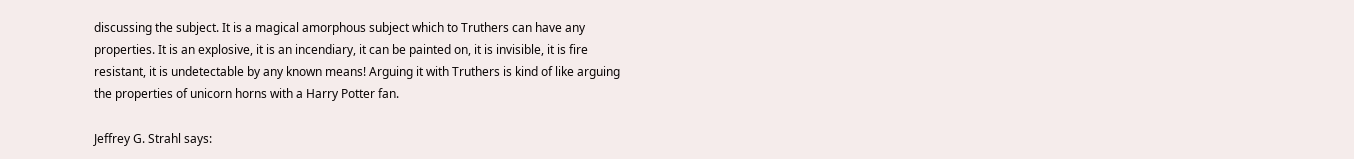discussing the subject. It is a magical amorphous subject which to Truthers can have any properties. It is an explosive, it is an incendiary, it can be painted on, it is invisible, it is fire resistant, it is undetectable by any known means! Arguing it with Truthers is kind of like arguing the properties of unicorn horns with a Harry Potter fan.

Jeffrey G. Strahl says: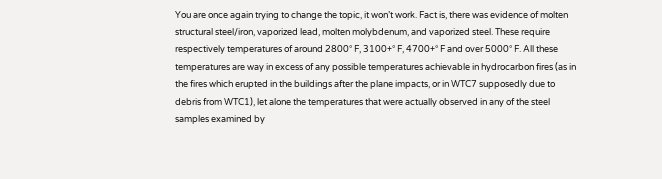You are once again trying to change the topic, it won’t work. Fact is, there was evidence of molten structural steel/iron, vaporized lead, molten molybdenum, and vaporized steel. These require respectively temperatures of around 2800° F, 3100+° F, 4700+° F and over 5000° F. All these temperatures are way in excess of any possible temperatures achievable in hydrocarbon fires (as in the fires which erupted in the buildings after the plane impacts, or in WTC7 supposedly due to debris from WTC1), let alone the temperatures that were actually observed in any of the steel samples examined by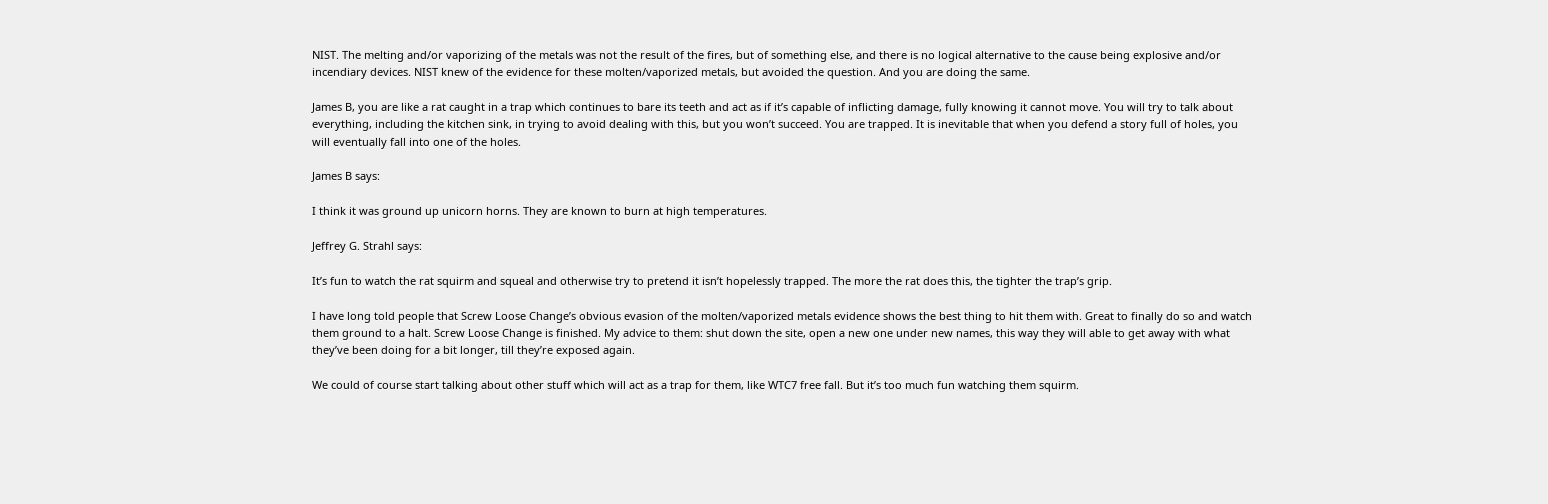NIST. The melting and/or vaporizing of the metals was not the result of the fires, but of something else, and there is no logical alternative to the cause being explosive and/or incendiary devices. NIST knew of the evidence for these molten/vaporized metals, but avoided the question. And you are doing the same.

James B, you are like a rat caught in a trap which continues to bare its teeth and act as if it’s capable of inflicting damage, fully knowing it cannot move. You will try to talk about everything, including the kitchen sink, in trying to avoid dealing with this, but you won’t succeed. You are trapped. It is inevitable that when you defend a story full of holes, you will eventually fall into one of the holes.

James B says:

I think it was ground up unicorn horns. They are known to burn at high temperatures.

Jeffrey G. Strahl says:

It’s fun to watch the rat squirm and squeal and otherwise try to pretend it isn’t hopelessly trapped. The more the rat does this, the tighter the trap’s grip.

I have long told people that Screw Loose Change’s obvious evasion of the molten/vaporized metals evidence shows the best thing to hit them with. Great to finally do so and watch them ground to a halt. Screw Loose Change is finished. My advice to them: shut down the site, open a new one under new names, this way they will able to get away with what they’ve been doing for a bit longer, till they’re exposed again.

We could of course start talking about other stuff which will act as a trap for them, like WTC7 free fall. But it’s too much fun watching them squirm.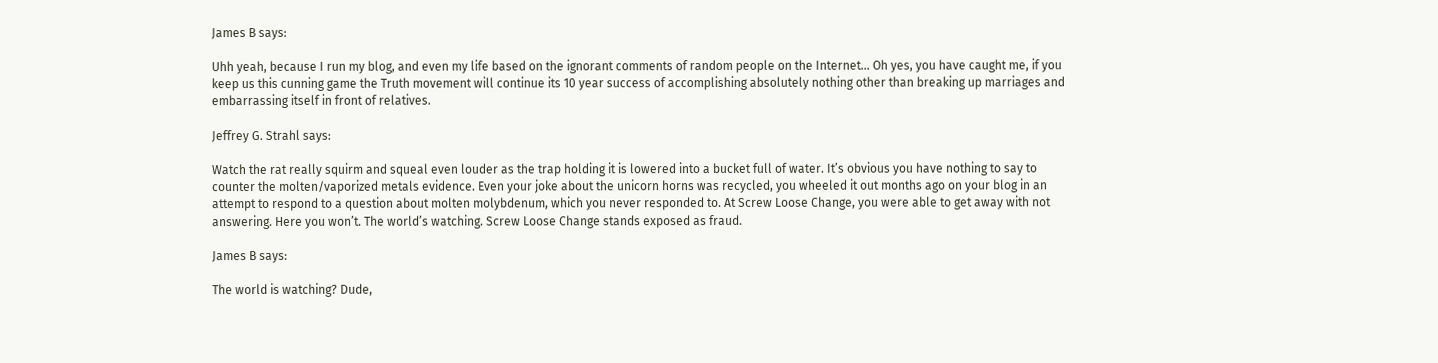James B says:

Uhh yeah, because I run my blog, and even my life based on the ignorant comments of random people on the Internet… Oh yes, you have caught me, if you keep us this cunning game the Truth movement will continue its 10 year success of accomplishing absolutely nothing other than breaking up marriages and embarrassing itself in front of relatives.

Jeffrey G. Strahl says:

Watch the rat really squirm and squeal even louder as the trap holding it is lowered into a bucket full of water. It’s obvious you have nothing to say to counter the molten/vaporized metals evidence. Even your joke about the unicorn horns was recycled, you wheeled it out months ago on your blog in an attempt to respond to a question about molten molybdenum, which you never responded to. At Screw Loose Change, you were able to get away with not answering. Here you won’t. The world’s watching. Screw Loose Change stands exposed as fraud.

James B says:

The world is watching? Dude,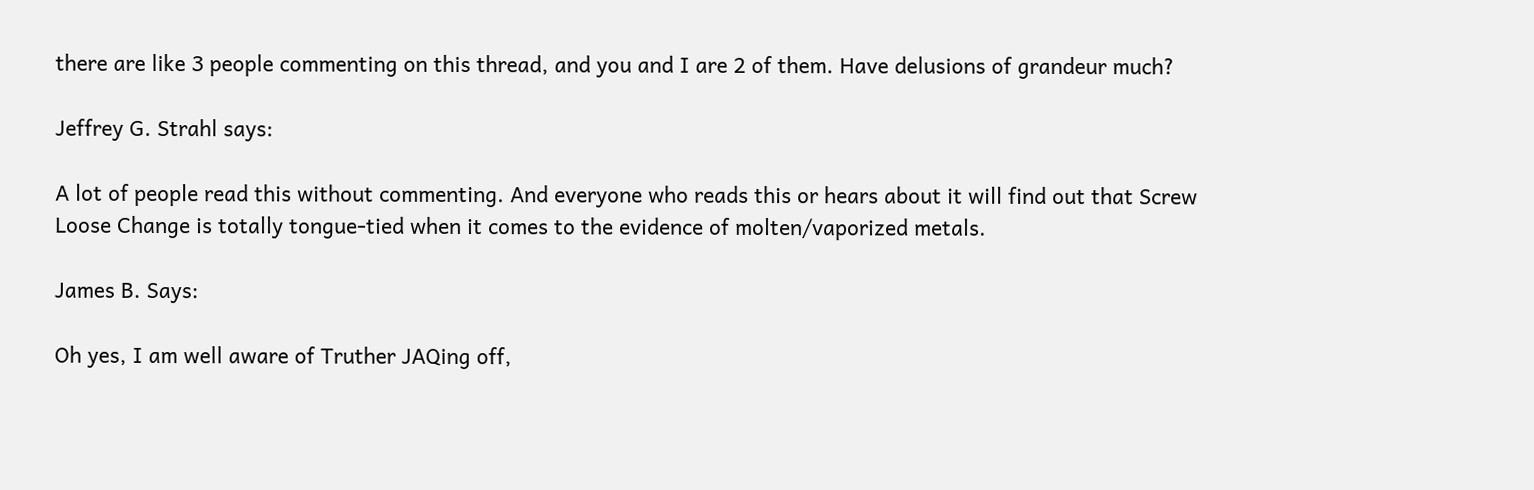there are like 3 people commenting on this thread, and you and I are 2 of them. Have delusions of grandeur much?

Jeffrey G. Strahl says:

A lot of people read this without commenting. And everyone who reads this or hears about it will find out that Screw Loose Change is totally tongue-tied when it comes to the evidence of molten/vaporized metals.

James B. Says:

Oh yes, I am well aware of Truther JAQing off,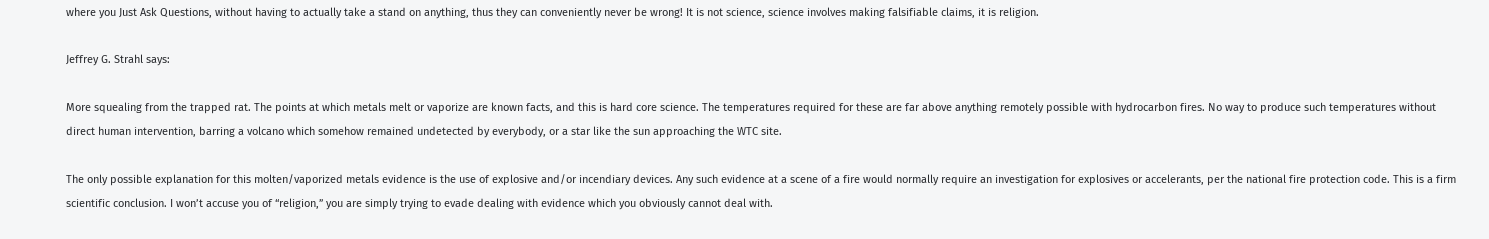where you Just Ask Questions, without having to actually take a stand on anything, thus they can conveniently never be wrong! It is not science, science involves making falsifiable claims, it is religion.

Jeffrey G. Strahl says:

More squealing from the trapped rat. The points at which metals melt or vaporize are known facts, and this is hard core science. The temperatures required for these are far above anything remotely possible with hydrocarbon fires. No way to produce such temperatures without direct human intervention, barring a volcano which somehow remained undetected by everybody, or a star like the sun approaching the WTC site.

The only possible explanation for this molten/vaporized metals evidence is the use of explosive and/or incendiary devices. Any such evidence at a scene of a fire would normally require an investigation for explosives or accelerants, per the national fire protection code. This is a firm scientific conclusion. I won’t accuse you of “religion,” you are simply trying to evade dealing with evidence which you obviously cannot deal with.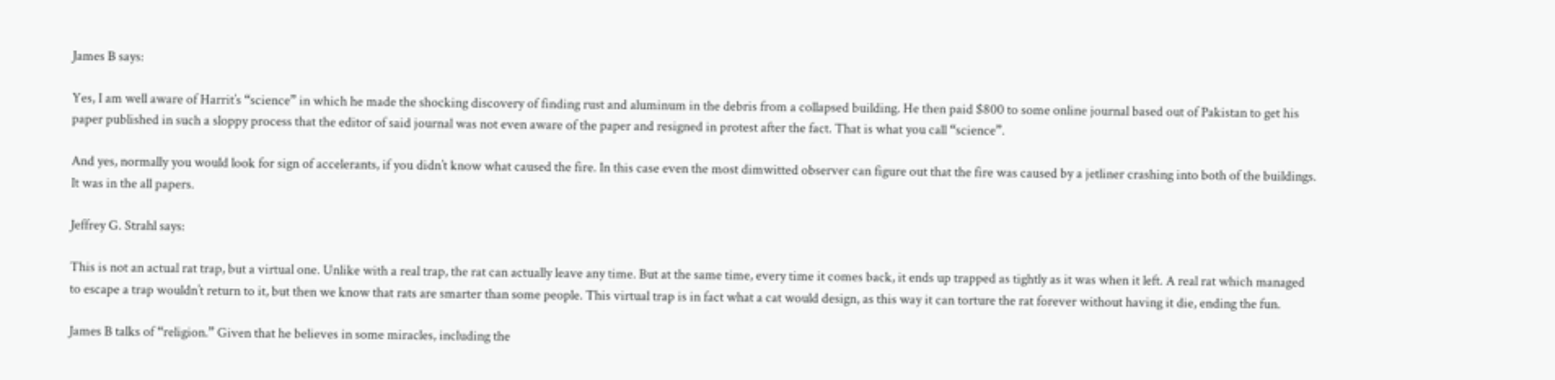James B says:

Yes, I am well aware of Harrit’s “science” in which he made the shocking discovery of finding rust and aluminum in the debris from a collapsed building. He then paid $800 to some online journal based out of Pakistan to get his paper published in such a sloppy process that the editor of said journal was not even aware of the paper and resigned in protest after the fact. That is what you call “science”.

And yes, normally you would look for sign of accelerants, if you didn’t know what caused the fire. In this case even the most dimwitted observer can figure out that the fire was caused by a jetliner crashing into both of the buildings. It was in the all papers.

Jeffrey G. Strahl says:

This is not an actual rat trap, but a virtual one. Unlike with a real trap, the rat can actually leave any time. But at the same time, every time it comes back, it ends up trapped as tightly as it was when it left. A real rat which managed to escape a trap wouldn’t return to it, but then we know that rats are smarter than some people. This virtual trap is in fact what a cat would design, as this way it can torture the rat forever without having it die, ending the fun.

James B talks of “religion.” Given that he believes in some miracles, including the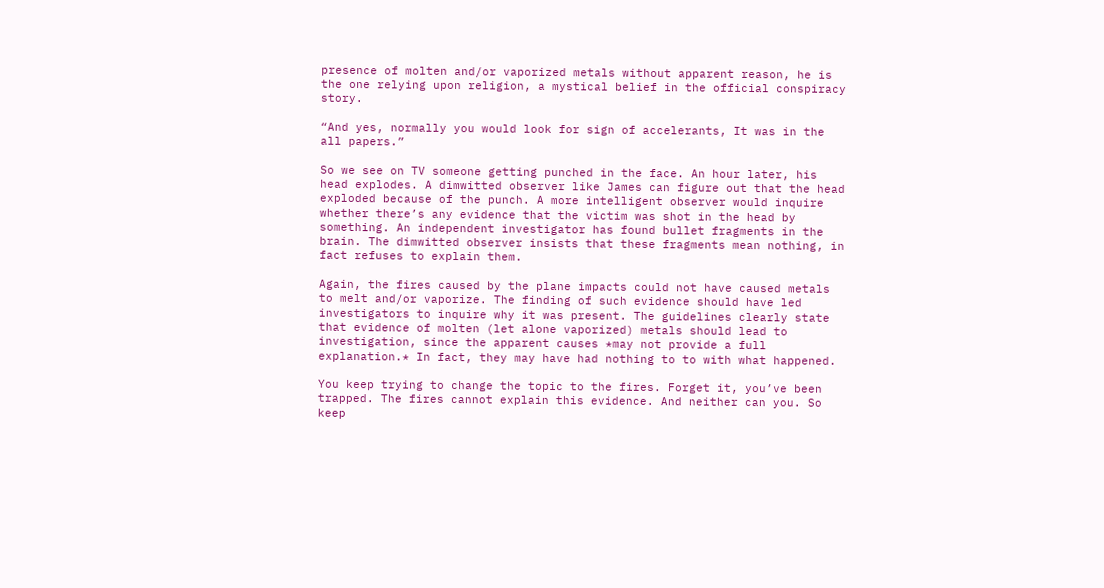presence of molten and/or vaporized metals without apparent reason, he is the one relying upon religion, a mystical belief in the official conspiracy story.

“And yes, normally you would look for sign of accelerants, It was in the all papers.”

So we see on TV someone getting punched in the face. An hour later, his head explodes. A dimwitted observer like James can figure out that the head exploded because of the punch. A more intelligent observer would inquire whether there’s any evidence that the victim was shot in the head by something. An independent investigator has found bullet fragments in the brain. The dimwitted observer insists that these fragments mean nothing, in fact refuses to explain them.

Again, the fires caused by the plane impacts could not have caused metals to melt and/or vaporize. The finding of such evidence should have led investigators to inquire why it was present. The guidelines clearly state that evidence of molten (let alone vaporized) metals should lead to investigation, since the apparent causes *may not provide a full explanation.* In fact, they may have had nothing to to with what happened.

You keep trying to change the topic to the fires. Forget it, you’ve been trapped. The fires cannot explain this evidence. And neither can you. So keep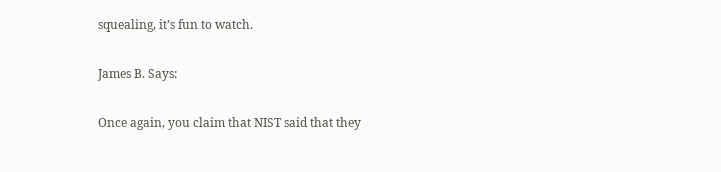squealing, it’s fun to watch.

James B. Says:

Once again, you claim that NIST said that they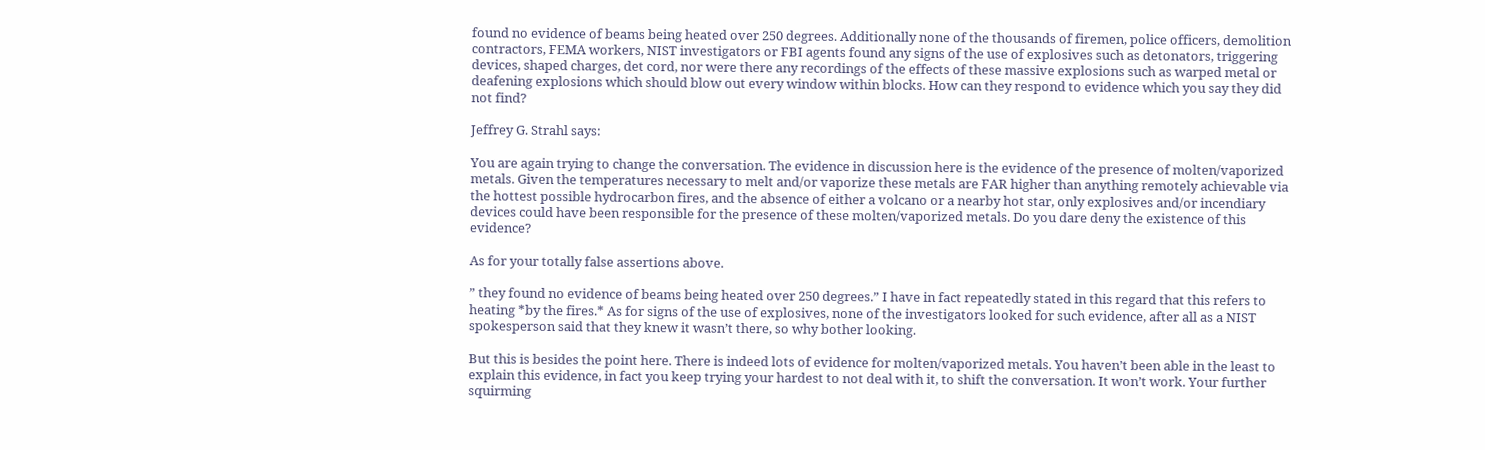found no evidence of beams being heated over 250 degrees. Additionally none of the thousands of firemen, police officers, demolition contractors, FEMA workers, NIST investigators or FBI agents found any signs of the use of explosives such as detonators, triggering devices, shaped charges, det cord, nor were there any recordings of the effects of these massive explosions such as warped metal or deafening explosions which should blow out every window within blocks. How can they respond to evidence which you say they did not find?

Jeffrey G. Strahl says:

You are again trying to change the conversation. The evidence in discussion here is the evidence of the presence of molten/vaporized metals. Given the temperatures necessary to melt and/or vaporize these metals are FAR higher than anything remotely achievable via the hottest possible hydrocarbon fires, and the absence of either a volcano or a nearby hot star, only explosives and/or incendiary devices could have been responsible for the presence of these molten/vaporized metals. Do you dare deny the existence of this evidence?

As for your totally false assertions above.

” they found no evidence of beams being heated over 250 degrees.” I have in fact repeatedly stated in this regard that this refers to heating *by the fires.* As for signs of the use of explosives, none of the investigators looked for such evidence, after all as a NIST spokesperson said that they knew it wasn’t there, so why bother looking.

But this is besides the point here. There is indeed lots of evidence for molten/vaporized metals. You haven’t been able in the least to explain this evidence, in fact you keep trying your hardest to not deal with it, to shift the conversation. It won’t work. Your further squirming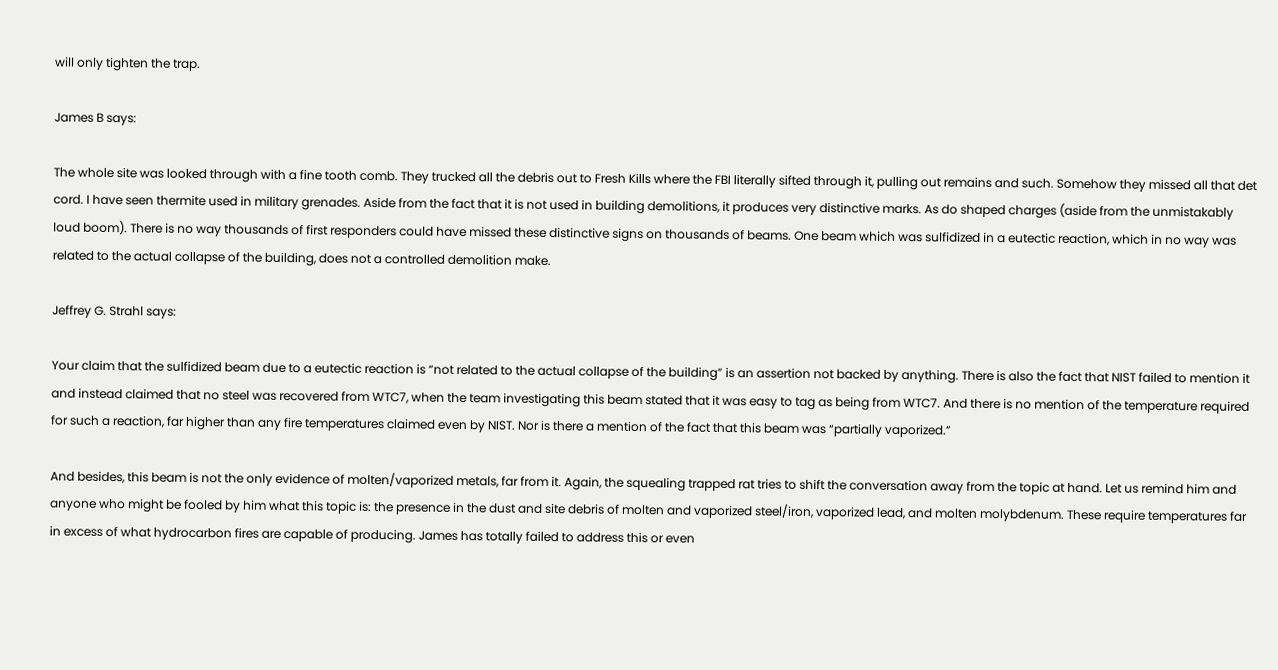will only tighten the trap.

James B says:

The whole site was looked through with a fine tooth comb. They trucked all the debris out to Fresh Kills where the FBI literally sifted through it, pulling out remains and such. Somehow they missed all that det cord. I have seen thermite used in military grenades. Aside from the fact that it is not used in building demolitions, it produces very distinctive marks. As do shaped charges (aside from the unmistakably loud boom). There is no way thousands of first responders could have missed these distinctive signs on thousands of beams. One beam which was sulfidized in a eutectic reaction, which in no way was related to the actual collapse of the building, does not a controlled demolition make.

Jeffrey G. Strahl says:

Your claim that the sulfidized beam due to a eutectic reaction is “not related to the actual collapse of the building” is an assertion not backed by anything. There is also the fact that NIST failed to mention it and instead claimed that no steel was recovered from WTC7, when the team investigating this beam stated that it was easy to tag as being from WTC7. And there is no mention of the temperature required for such a reaction, far higher than any fire temperatures claimed even by NIST. Nor is there a mention of the fact that this beam was “partially vaporized.”

And besides, this beam is not the only evidence of molten/vaporized metals, far from it. Again, the squealing trapped rat tries to shift the conversation away from the topic at hand. Let us remind him and anyone who might be fooled by him what this topic is: the presence in the dust and site debris of molten and vaporized steel/iron, vaporized lead, and molten molybdenum. These require temperatures far in excess of what hydrocarbon fires are capable of producing. James has totally failed to address this or even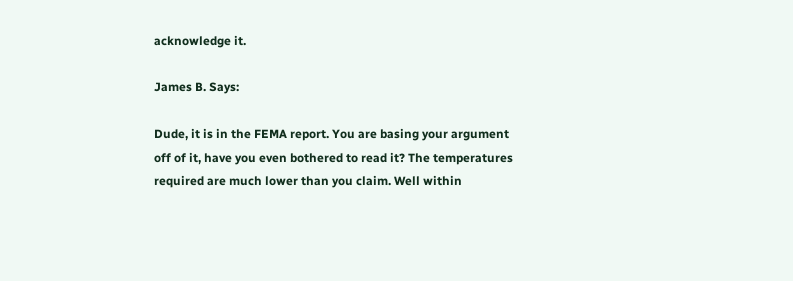acknowledge it.

James B. Says:

Dude, it is in the FEMA report. You are basing your argument off of it, have you even bothered to read it? The temperatures required are much lower than you claim. Well within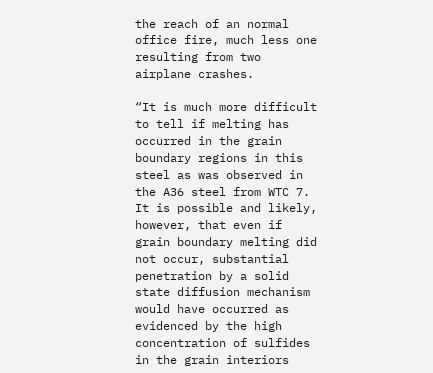the reach of an normal office fire, much less one resulting from two airplane crashes.

“It is much more difficult to tell if melting has occurred in the grain boundary regions in this steel as was observed in the A36 steel from WTC 7. It is possible and likely, however, that even if grain boundary melting did not occur, substantial penetration by a solid state diffusion mechanism would have occurred as evidenced by the high concentration of sulfides in the grain interiors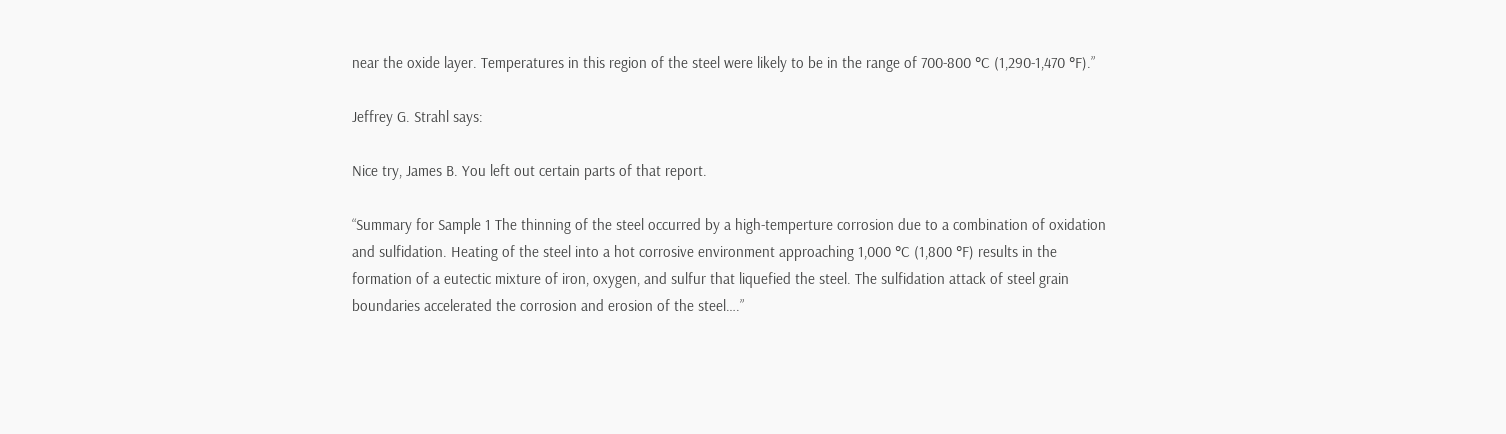near the oxide layer. Temperatures in this region of the steel were likely to be in the range of 700-800 °C (1,290-1,470 °F).”

Jeffrey G. Strahl says:

Nice try, James B. You left out certain parts of that report.

“Summary for Sample 1 The thinning of the steel occurred by a high-temperture corrosion due to a combination of oxidation and sulfidation. Heating of the steel into a hot corrosive environment approaching 1,000 °C (1,800 °F) results in the formation of a eutectic mixture of iron, oxygen, and sulfur that liquefied the steel. The sulfidation attack of steel grain boundaries accelerated the corrosion and erosion of the steel….”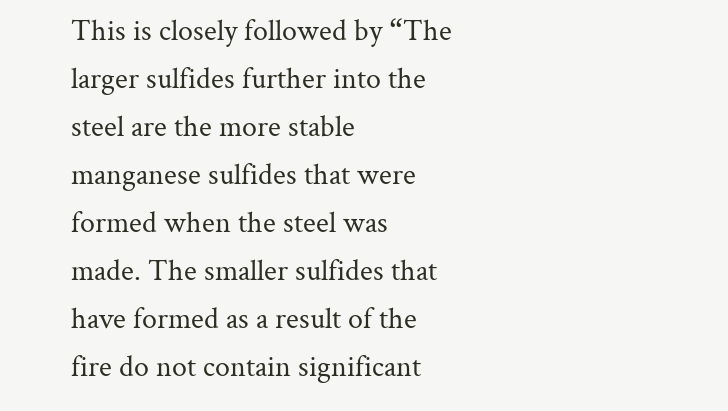This is closely followed by “The larger sulfides further into the steel are the more stable manganese sulfides that were formed when the steel was made. The smaller sulfides that have formed as a result of the fire do not contain significant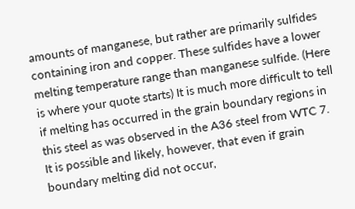amounts of manganese, but rather are primarily sulfides containing iron and copper. These sulfides have a lower melting temperature range than manganese sulfide. (Here is where your quote starts) It is much more difficult to tell if melting has occurred in the grain boundary regions in this steel as was observed in the A36 steel from WTC 7. It is possible and likely, however, that even if grain boundary melting did not occur,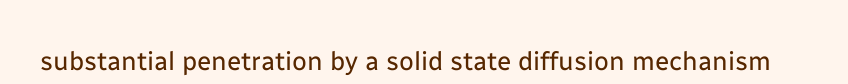substantial penetration by a solid state diffusion mechanism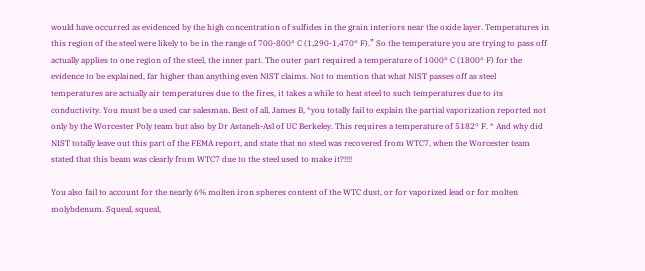would have occurred as evidenced by the high concentration of sulfides in the grain interiors near the oxide layer. Temperatures in this region of the steel were likely to be in the range of 700-800° C (1,290-1,470° F).” So the temperature you are trying to pass off actually applies to one region of the steel, the inner part. The outer part required a temperature of 1000° C (1800° F) for the evidence to be explained, far higher than anything even NIST claims. Not to mention that what NIST passes off as steel temperatures are actually air temperatures due to the fires, it takes a while to heat steel to such temperatures due to its conductivity. You must be a used car salesman. Best of all, James B, *you totally fail to explain the partial vaporization reported not only by the Worcester Poly team but also by Dr Astaneh-Asl of UC Berkeley. This requires a temperature of 5182° F. * And why did NIST totally leave out this part of the FEMA report, and state that no steel was recovered from WTC7, when the Worcester team stated that this beam was clearly from WTC7 due to the steel used to make it?!!!!

You also fail to account for the nearly 6% molten iron spheres content of the WTC dust, or for vaporized lead or for molten molybdenum. Squeal, squeal,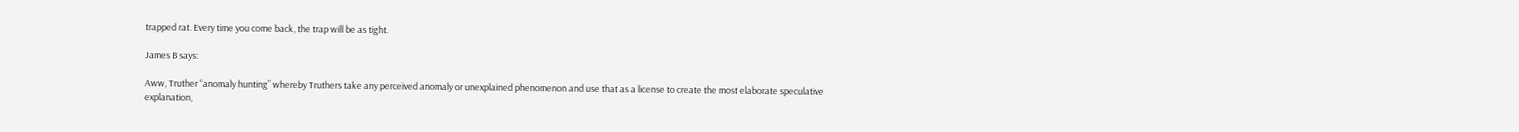trapped rat. Every time you come back, the trap will be as tight.

James B says:

Aww, Truther “anomaly hunting” whereby Truthers take any perceived anomaly or unexplained phenomenon and use that as a license to create the most elaborate speculative explanation,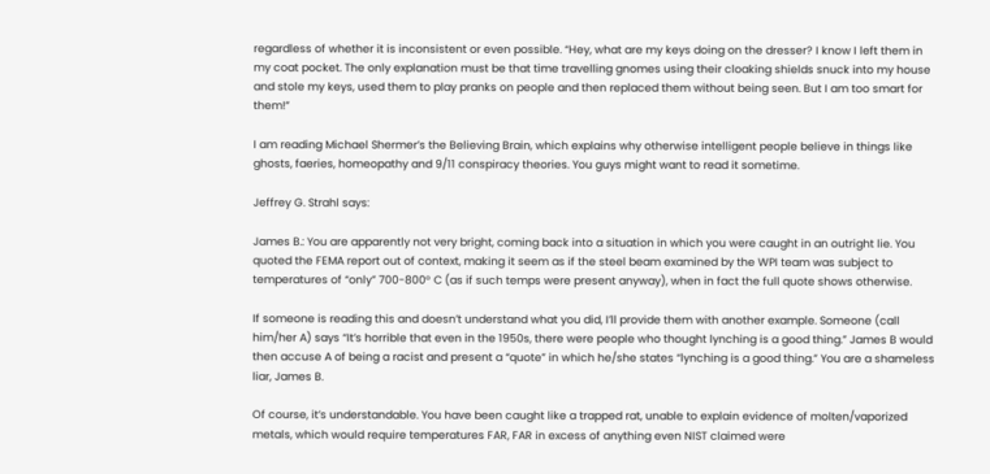regardless of whether it is inconsistent or even possible. “Hey, what are my keys doing on the dresser? I know I left them in my coat pocket. The only explanation must be that time travelling gnomes using their cloaking shields snuck into my house and stole my keys, used them to play pranks on people and then replaced them without being seen. But I am too smart for them!”

I am reading Michael Shermer’s the Believing Brain, which explains why otherwise intelligent people believe in things like ghosts, faeries, homeopathy and 9/11 conspiracy theories. You guys might want to read it sometime.

Jeffrey G. Strahl says:

James B.: You are apparently not very bright, coming back into a situation in which you were caught in an outright lie. You quoted the FEMA report out of context, making it seem as if the steel beam examined by the WPI team was subject to temperatures of “only” 700-800° C (as if such temps were present anyway), when in fact the full quote shows otherwise.

If someone is reading this and doesn’t understand what you did, I’ll provide them with another example. Someone (call him/her A) says “It’s horrible that even in the 1950s, there were people who thought lynching is a good thing.” James B would then accuse A of being a racist and present a “quote” in which he/she states “lynching is a good thing.” You are a shameless liar, James B.

Of course, it’s understandable. You have been caught like a trapped rat, unable to explain evidence of molten/vaporized metals, which would require temperatures FAR, FAR in excess of anything even NIST claimed were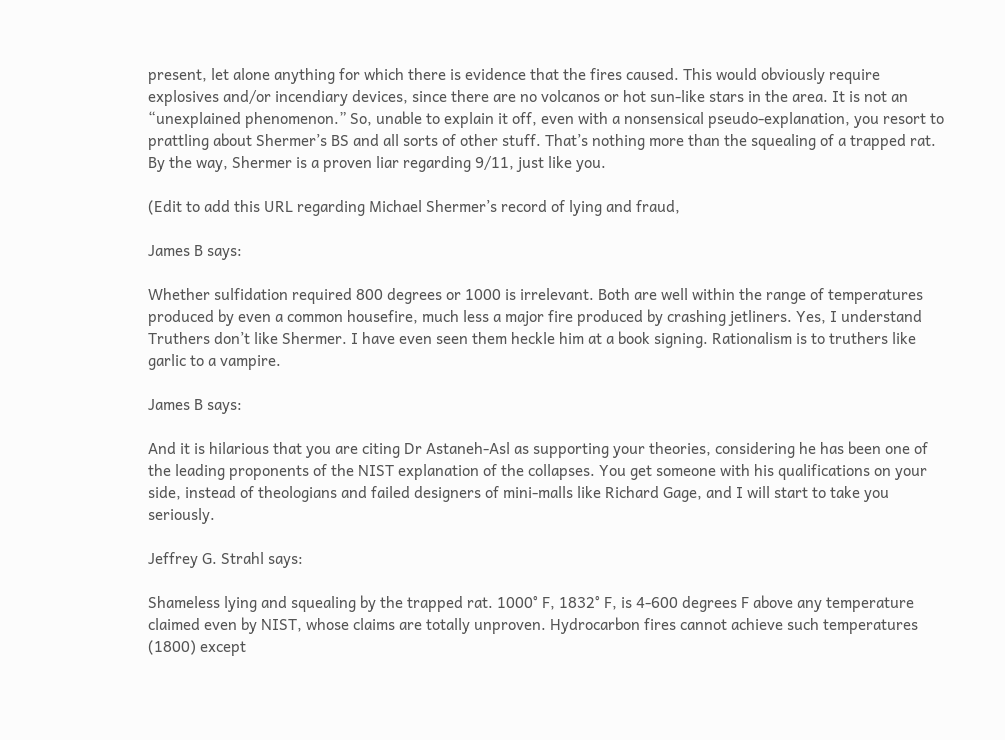present, let alone anything for which there is evidence that the fires caused. This would obviously require explosives and/or incendiary devices, since there are no volcanos or hot sun-like stars in the area. It is not an “unexplained phenomenon.” So, unable to explain it off, even with a nonsensical pseudo-explanation, you resort to prattling about Shermer’s BS and all sorts of other stuff. That’s nothing more than the squealing of a trapped rat. By the way, Shermer is a proven liar regarding 9/11, just like you.

(Edit to add this URL regarding Michael Shermer’s record of lying and fraud,

James B says:

Whether sulfidation required 800 degrees or 1000 is irrelevant. Both are well within the range of temperatures produced by even a common housefire, much less a major fire produced by crashing jetliners. Yes, I understand Truthers don’t like Shermer. I have even seen them heckle him at a book signing. Rationalism is to truthers like garlic to a vampire.

James B says:

And it is hilarious that you are citing Dr Astaneh-Asl as supporting your theories, considering he has been one of the leading proponents of the NIST explanation of the collapses. You get someone with his qualifications on your side, instead of theologians and failed designers of mini-malls like Richard Gage, and I will start to take you seriously.

Jeffrey G. Strahl says:

Shameless lying and squealing by the trapped rat. 1000° F, 1832° F, is 4-600 degrees F above any temperature claimed even by NIST, whose claims are totally unproven. Hydrocarbon fires cannot achieve such temperatures (1800) except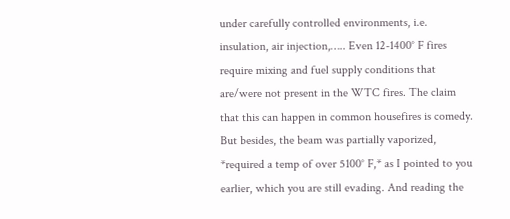under carefully controlled environments, i.e. insulation, air injection,….. Even 12-1400° F fires require mixing and fuel supply conditions that are/were not present in the WTC fires. The claim that this can happen in common housefires is comedy. But besides, the beam was partially vaporized, *required a temp of over 5100° F,* as I pointed to you earlier, which you are still evading. And reading the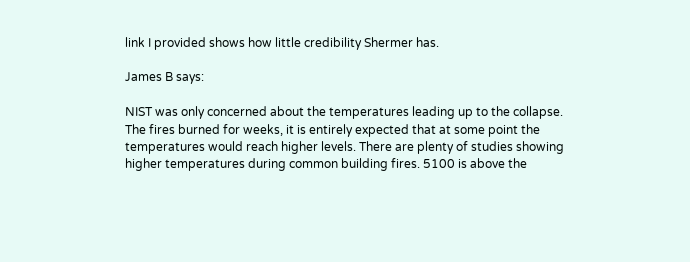link I provided shows how little credibility Shermer has.

James B says:

NIST was only concerned about the temperatures leading up to the collapse. The fires burned for weeks, it is entirely expected that at some point the temperatures would reach higher levels. There are plenty of studies showing higher temperatures during common building fires. 5100 is above the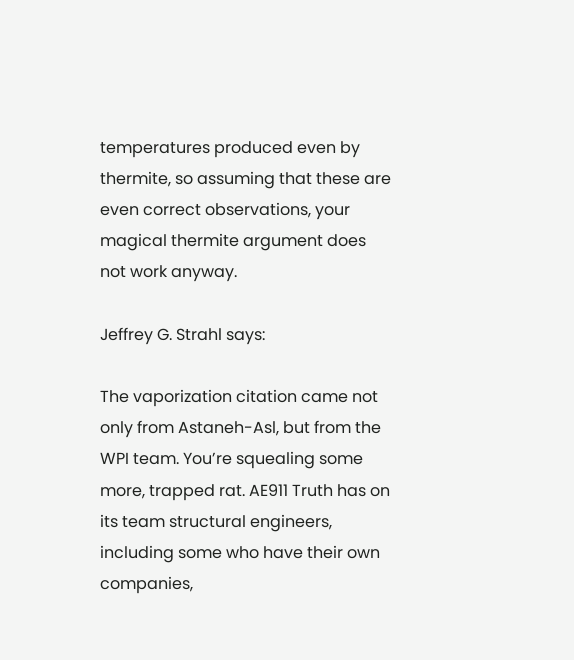temperatures produced even by thermite, so assuming that these are even correct observations, your magical thermite argument does not work anyway.

Jeffrey G. Strahl says:

The vaporization citation came not only from Astaneh-Asl, but from the WPI team. You’re squealing some more, trapped rat. AE911 Truth has on its team structural engineers, including some who have their own companies,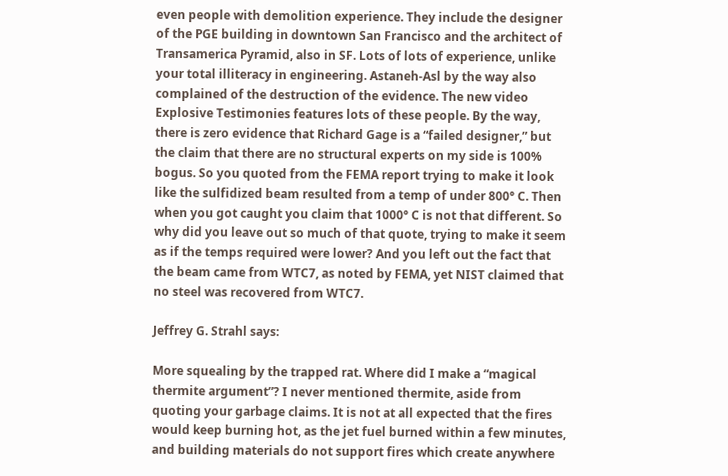even people with demolition experience. They include the designer of the PGE building in downtown San Francisco and the architect of Transamerica Pyramid, also in SF. Lots of lots of experience, unlike your total illiteracy in engineering. Astaneh-Asl by the way also complained of the destruction of the evidence. The new video Explosive Testimonies features lots of these people. By the way, there is zero evidence that Richard Gage is a “failed designer,” but the claim that there are no structural experts on my side is 100% bogus. So you quoted from the FEMA report trying to make it look like the sulfidized beam resulted from a temp of under 800° C. Then when you got caught you claim that 1000° C is not that different. So why did you leave out so much of that quote, trying to make it seem as if the temps required were lower? And you left out the fact that the beam came from WTC7, as noted by FEMA, yet NIST claimed that no steel was recovered from WTC7.

Jeffrey G. Strahl says:

More squealing by the trapped rat. Where did I make a “magical thermite argument”? I never mentioned thermite, aside from quoting your garbage claims. It is not at all expected that the fires would keep burning hot, as the jet fuel burned within a few minutes, and building materials do not support fires which create anywhere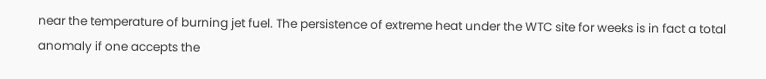near the temperature of burning jet fuel. The persistence of extreme heat under the WTC site for weeks is in fact a total anomaly if one accepts the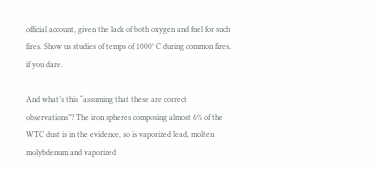official account, given the lack of both oxygen and fuel for such fires. Show us studies of temps of 1000° C during common fires, if you dare.

And what’s this “assuming that these are correct observations”? The iron spheres composing almost 6% of the WTC dust is in the evidence, so is vaporized lead, molten molybdenum and vaporized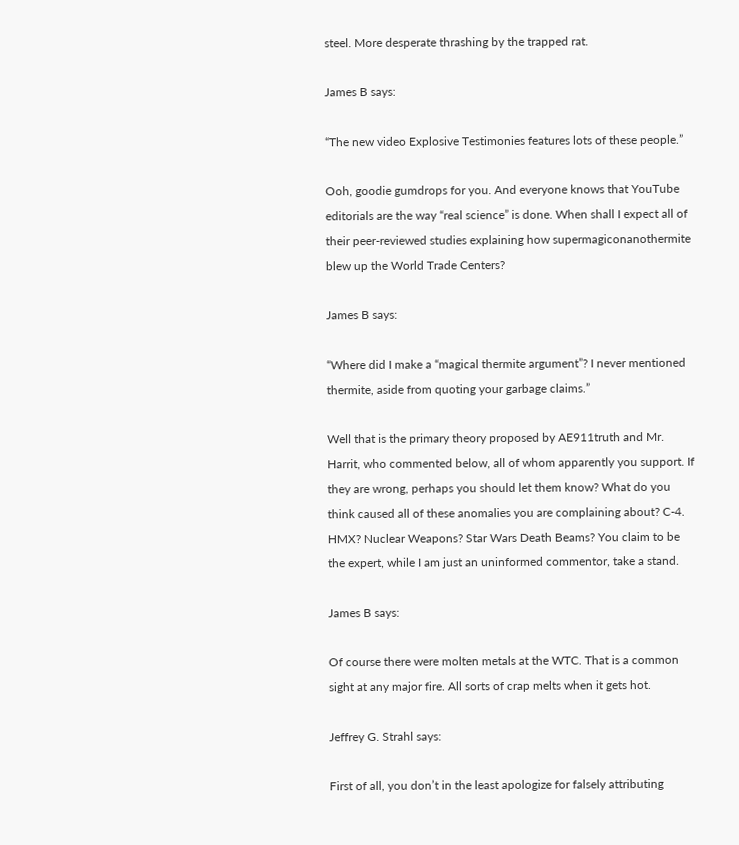steel. More desperate thrashing by the trapped rat.

James B says:

“The new video Explosive Testimonies features lots of these people.”

Ooh, goodie gumdrops for you. And everyone knows that YouTube editorials are the way “real science” is done. When shall I expect all of their peer-reviewed studies explaining how supermagiconanothermite blew up the World Trade Centers?

James B says:

“Where did I make a “magical thermite argument”? I never mentioned thermite, aside from quoting your garbage claims.”

Well that is the primary theory proposed by AE911truth and Mr. Harrit, who commented below, all of whom apparently you support. If they are wrong, perhaps you should let them know? What do you think caused all of these anomalies you are complaining about? C-4. HMX? Nuclear Weapons? Star Wars Death Beams? You claim to be the expert, while I am just an uninformed commentor, take a stand.

James B says:

Of course there were molten metals at the WTC. That is a common sight at any major fire. All sorts of crap melts when it gets hot.

Jeffrey G. Strahl says:

First of all, you don’t in the least apologize for falsely attributing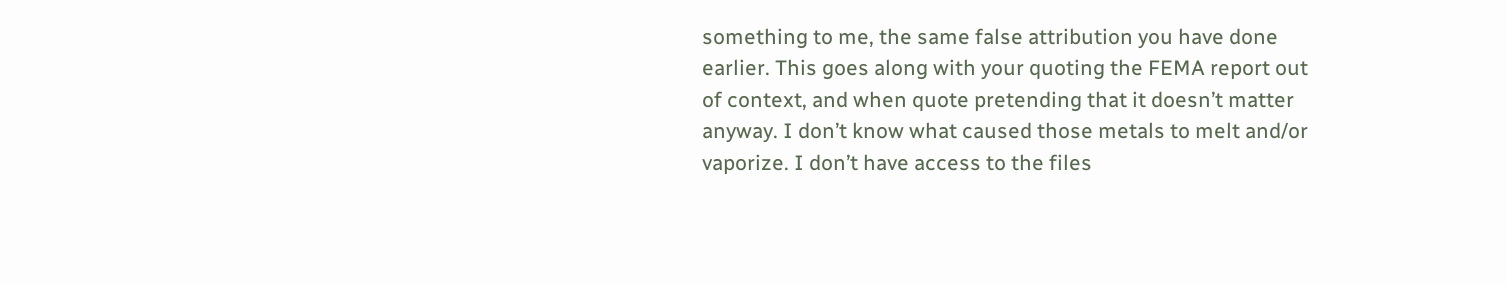something to me, the same false attribution you have done earlier. This goes along with your quoting the FEMA report out of context, and when quote pretending that it doesn’t matter anyway. I don’t know what caused those metals to melt and/or vaporize. I don’t have access to the files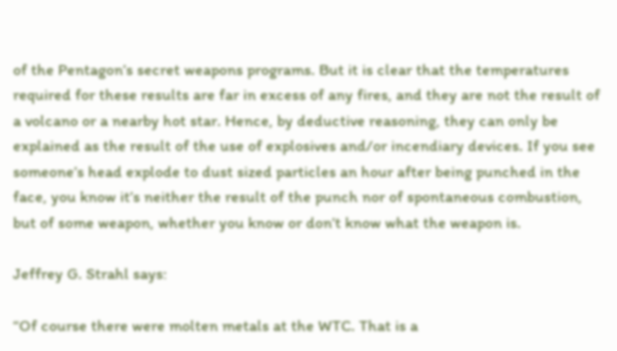of the Pentagon’s secret weapons programs. But it is clear that the temperatures required for these results are far in excess of any fires, and they are not the result of a volcano or a nearby hot star. Hence, by deductive reasoning, they can only be explained as the result of the use of explosives and/or incendiary devices. If you see someone’s head explode to dust sized particles an hour after being punched in the face, you know it’s neither the result of the punch nor of spontaneous combustion, but of some weapon, whether you know or don’t know what the weapon is.

Jeffrey G. Strahl says:

“Of course there were molten metals at the WTC. That is a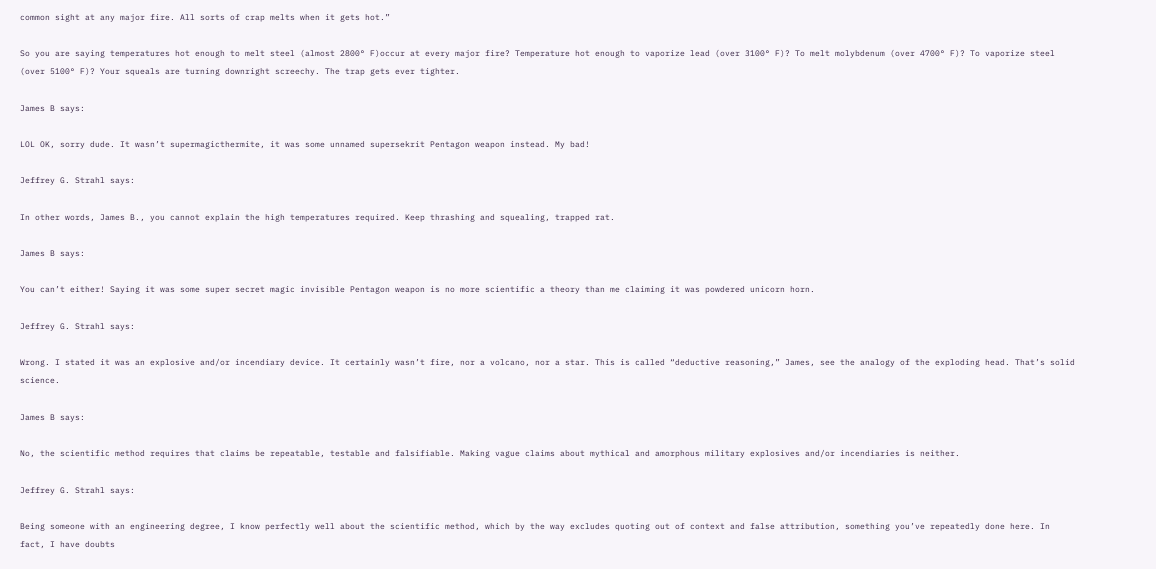common sight at any major fire. All sorts of crap melts when it gets hot.”

So you are saying temperatures hot enough to melt steel (almost 2800° F)occur at every major fire? Temperature hot enough to vaporize lead (over 3100° F)? To melt molybdenum (over 4700° F)? To vaporize steel (over 5100° F)? Your squeals are turning downright screechy. The trap gets ever tighter.

James B says:

LOL OK, sorry dude. It wasn’t supermagicthermite, it was some unnamed supersekrit Pentagon weapon instead. My bad!

Jeffrey G. Strahl says:

In other words, James B., you cannot explain the high temperatures required. Keep thrashing and squealing, trapped rat.

James B says:

You can’t either! Saying it was some super secret magic invisible Pentagon weapon is no more scientific a theory than me claiming it was powdered unicorn horn.

Jeffrey G. Strahl says:

Wrong. I stated it was an explosive and/or incendiary device. It certainly wasn’t fire, nor a volcano, nor a star. This is called “deductive reasoning,” James, see the analogy of the exploding head. That’s solid science.

James B says:

No, the scientific method requires that claims be repeatable, testable and falsifiable. Making vague claims about mythical and amorphous military explosives and/or incendiaries is neither.

Jeffrey G. Strahl says:

Being someone with an engineering degree, I know perfectly well about the scientific method, which by the way excludes quoting out of context and false attribution, something you’ve repeatedly done here. In fact, I have doubts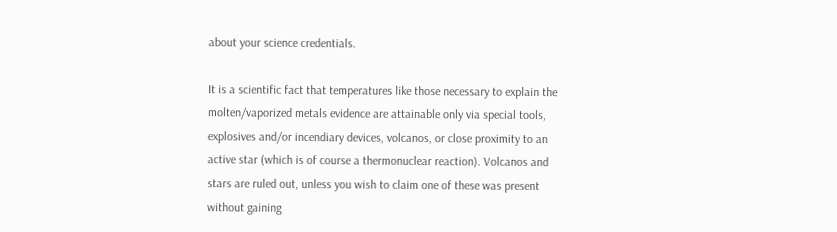about your science credentials.

It is a scientific fact that temperatures like those necessary to explain the molten/vaporized metals evidence are attainable only via special tools, explosives and/or incendiary devices, volcanos, or close proximity to an active star (which is of course a thermonuclear reaction). Volcanos and stars are ruled out, unless you wish to claim one of these was present without gaining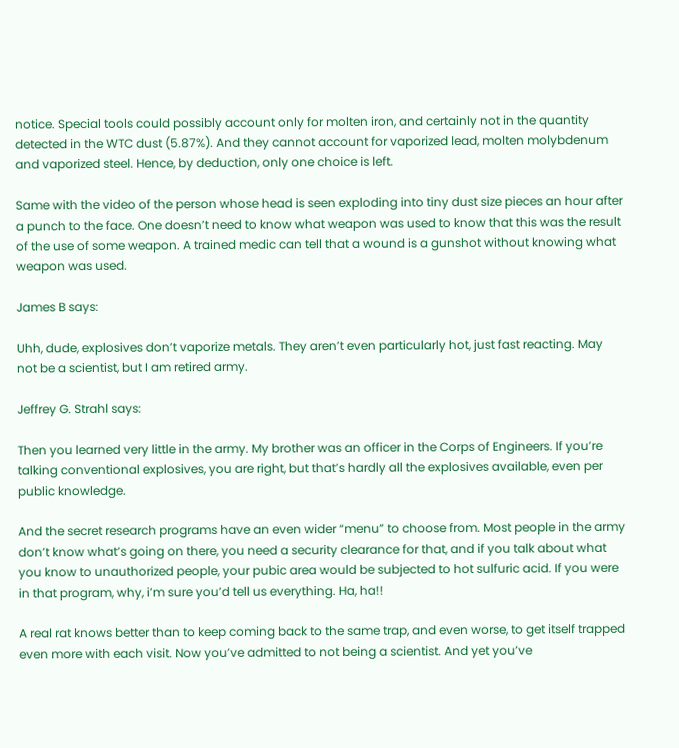notice. Special tools could possibly account only for molten iron, and certainly not in the quantity detected in the WTC dust (5.87%). And they cannot account for vaporized lead, molten molybdenum and vaporized steel. Hence, by deduction, only one choice is left.

Same with the video of the person whose head is seen exploding into tiny dust size pieces an hour after a punch to the face. One doesn’t need to know what weapon was used to know that this was the result of the use of some weapon. A trained medic can tell that a wound is a gunshot without knowing what weapon was used.

James B says:

Uhh, dude, explosives don’t vaporize metals. They aren’t even particularly hot, just fast reacting. May not be a scientist, but I am retired army.

Jeffrey G. Strahl says:

Then you learned very little in the army. My brother was an officer in the Corps of Engineers. If you’re talking conventional explosives, you are right, but that’s hardly all the explosives available, even per public knowledge.

And the secret research programs have an even wider “menu” to choose from. Most people in the army don’t know what’s going on there, you need a security clearance for that, and if you talk about what you know to unauthorized people, your pubic area would be subjected to hot sulfuric acid. If you were in that program, why, i’m sure you’d tell us everything. Ha, ha!!

A real rat knows better than to keep coming back to the same trap, and even worse, to get itself trapped even more with each visit. Now you’ve admitted to not being a scientist. And yet you’ve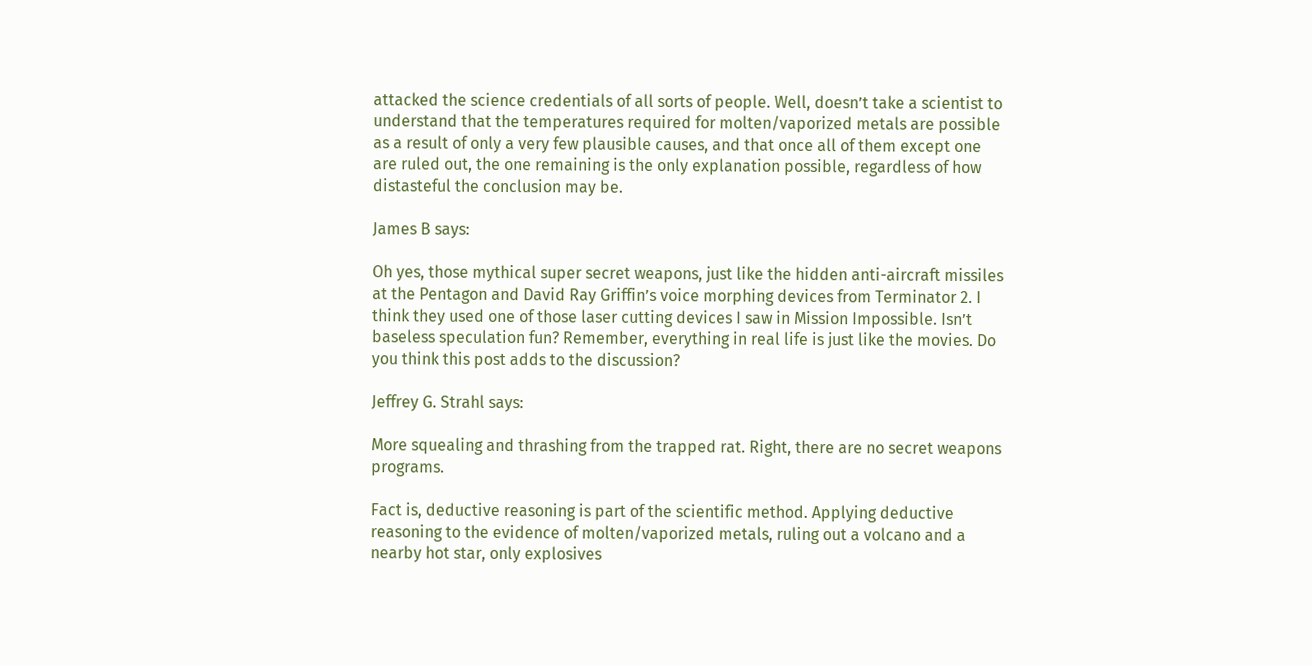attacked the science credentials of all sorts of people. Well, doesn’t take a scientist to understand that the temperatures required for molten/vaporized metals are possible as a result of only a very few plausible causes, and that once all of them except one are ruled out, the one remaining is the only explanation possible, regardless of how distasteful the conclusion may be.

James B says:

Oh yes, those mythical super secret weapons, just like the hidden anti-aircraft missiles at the Pentagon and David Ray Griffin’s voice morphing devices from Terminator 2. I think they used one of those laser cutting devices I saw in Mission Impossible. Isn’t baseless speculation fun? Remember, everything in real life is just like the movies. Do you think this post adds to the discussion?

Jeffrey G. Strahl says:

More squealing and thrashing from the trapped rat. Right, there are no secret weapons programs.

Fact is, deductive reasoning is part of the scientific method. Applying deductive reasoning to the evidence of molten/vaporized metals, ruling out a volcano and a nearby hot star, only explosives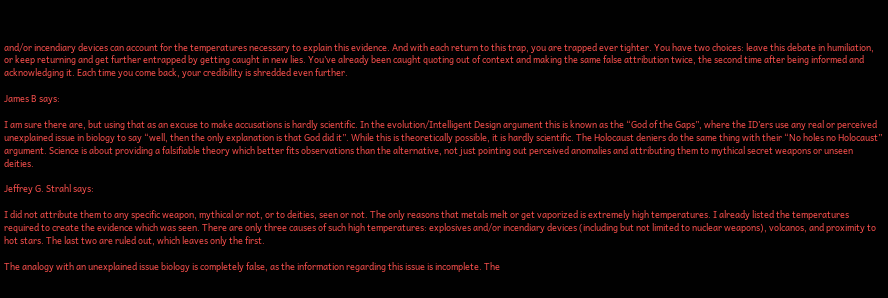and/or incendiary devices can account for the temperatures necessary to explain this evidence. And with each return to this trap, you are trapped ever tighter. You have two choices: leave this debate in humiliation, or keep returning and get further entrapped by getting caught in new lies. You’ve already been caught quoting out of context and making the same false attribution twice, the second time after being informed and acknowledging it. Each time you come back, your credibility is shredded even further.

James B says:

I am sure there are, but using that as an excuse to make accusations is hardly scientific. In the evolution/Intelligent Design argument this is known as the “God of the Gaps”, where the ID’ers use any real or perceived unexplained issue in biology to say “well, then the only explanation is that God did it”. While this is theoretically possible, it is hardly scientific. The Holocaust deniers do the same thing with their “No holes no Holocaust” argument. Science is about providing a falsifiable theory which better fits observations than the alternative, not just pointing out perceived anomalies and attributing them to mythical secret weapons or unseen deities.

Jeffrey G. Strahl says:

I did not attribute them to any specific weapon, mythical or not, or to deities, seen or not. The only reasons that metals melt or get vaporized is extremely high temperatures. I already listed the temperatures required to create the evidence which was seen. There are only three causes of such high temperatures: explosives and/or incendiary devices (including but not limited to nuclear weapons), volcanos, and proximity to hot stars. The last two are ruled out, which leaves only the first.

The analogy with an unexplained issue biology is completely false, as the information regarding this issue is incomplete. The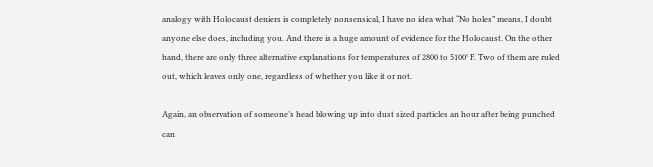analogy with Holocaust deniers is completely nonsensical, I have no idea what “No holes” means, I doubt anyone else does, including you. And there is a huge amount of evidence for the Holocaust. On the other hand, there are only three alternative explanations for temperatures of 2800 to 5100° F. Two of them are ruled out, which leaves only one, regardless of whether you like it or not.

Again, an observation of someone’s head blowing up into dust sized particles an hour after being punched can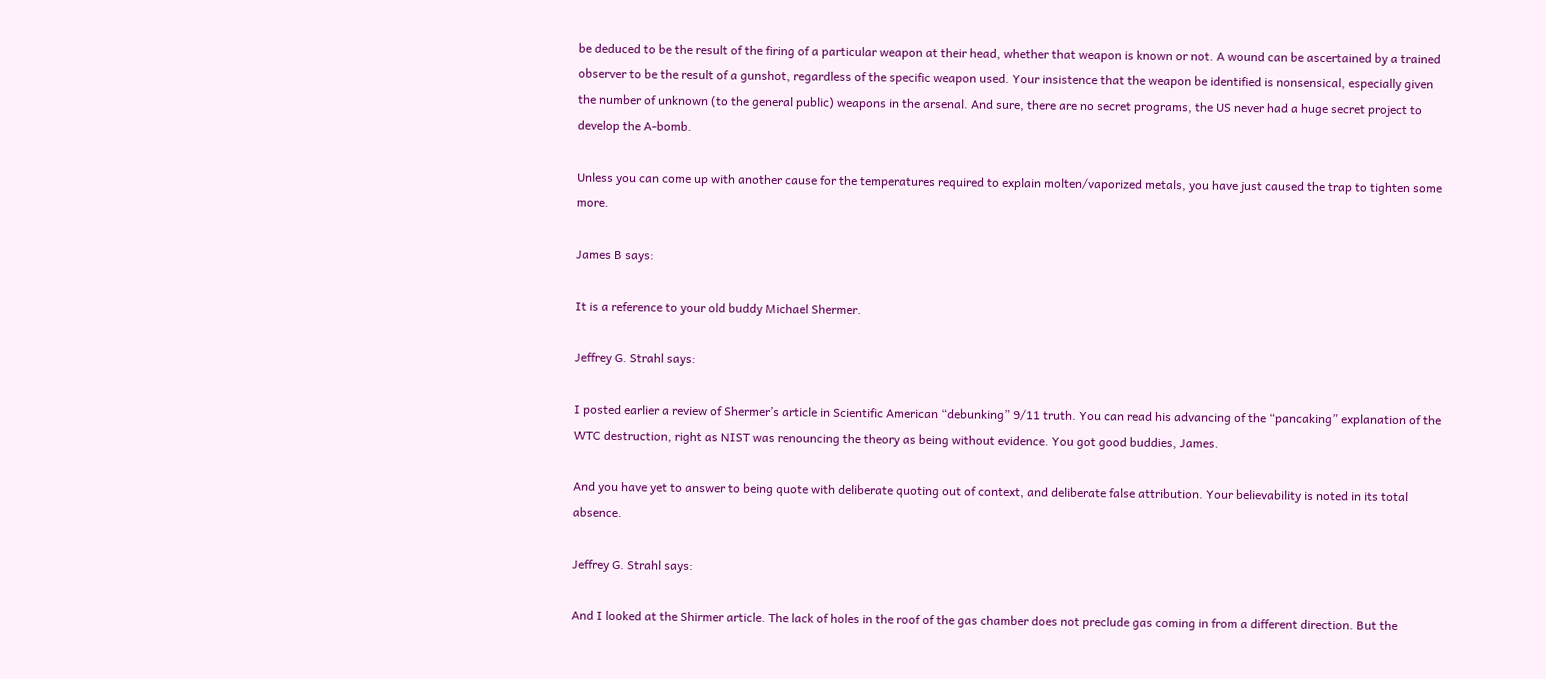be deduced to be the result of the firing of a particular weapon at their head, whether that weapon is known or not. A wound can be ascertained by a trained observer to be the result of a gunshot, regardless of the specific weapon used. Your insistence that the weapon be identified is nonsensical, especially given the number of unknown (to the general public) weapons in the arsenal. And sure, there are no secret programs, the US never had a huge secret project to develop the A-bomb.

Unless you can come up with another cause for the temperatures required to explain molten/vaporized metals, you have just caused the trap to tighten some more.

James B says:

It is a reference to your old buddy Michael Shermer.

Jeffrey G. Strahl says:

I posted earlier a review of Shermer’s article in Scientific American “debunking” 9/11 truth. You can read his advancing of the “pancaking” explanation of the WTC destruction, right as NIST was renouncing the theory as being without evidence. You got good buddies, James.

And you have yet to answer to being quote with deliberate quoting out of context, and deliberate false attribution. Your believability is noted in its total absence.

Jeffrey G. Strahl says:

And I looked at the Shirmer article. The lack of holes in the roof of the gas chamber does not preclude gas coming in from a different direction. But the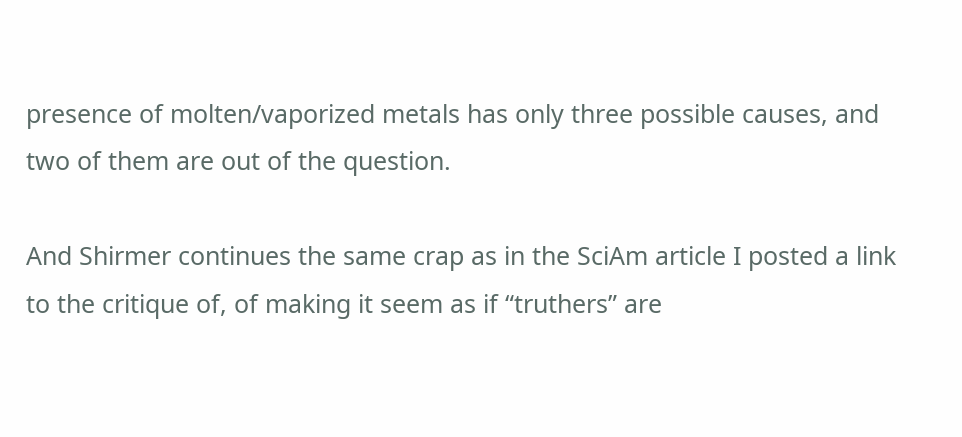presence of molten/vaporized metals has only three possible causes, and two of them are out of the question.

And Shirmer continues the same crap as in the SciAm article I posted a link to the critique of, of making it seem as if “truthers” are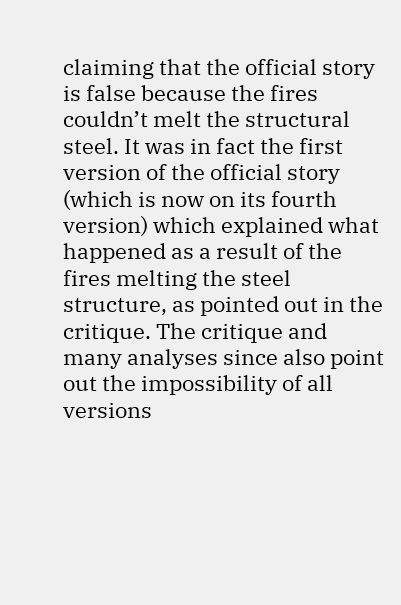claiming that the official story is false because the fires couldn’t melt the structural steel. It was in fact the first version of the official story (which is now on its fourth version) which explained what happened as a result of the fires melting the steel structure, as pointed out in the critique. The critique and many analyses since also point out the impossibility of all versions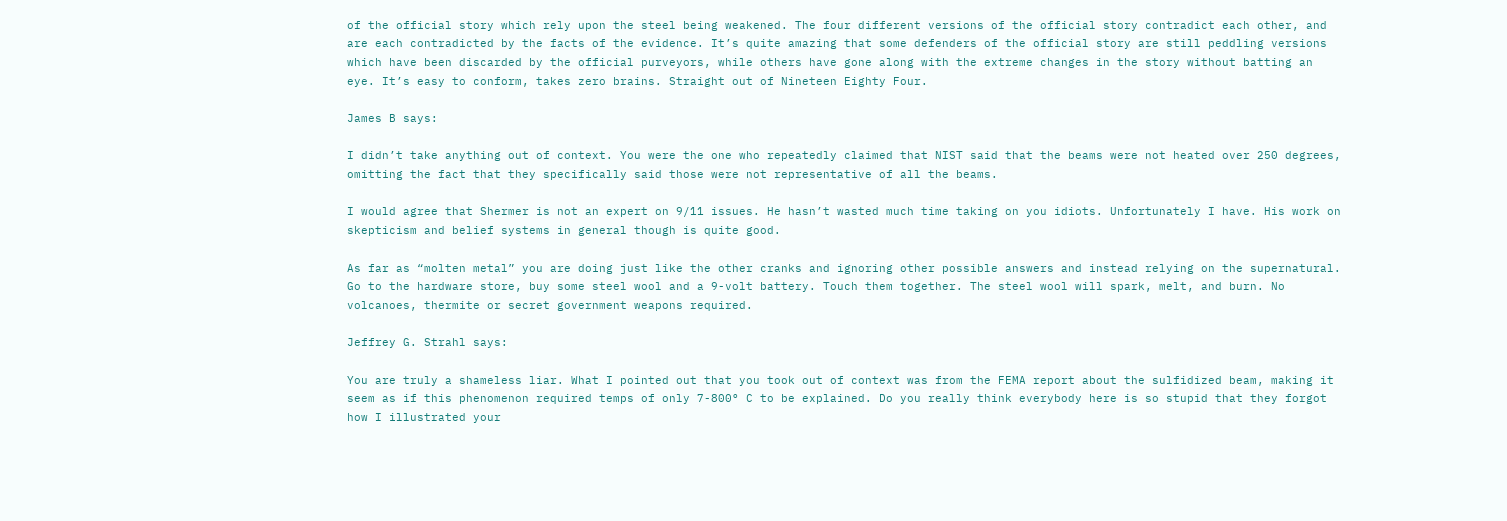of the official story which rely upon the steel being weakened. The four different versions of the official story contradict each other, and are each contradicted by the facts of the evidence. It’s quite amazing that some defenders of the official story are still peddling versions which have been discarded by the official purveyors, while others have gone along with the extreme changes in the story without batting an eye. It’s easy to conform, takes zero brains. Straight out of Nineteen Eighty Four.

James B says:

I didn’t take anything out of context. You were the one who repeatedly claimed that NIST said that the beams were not heated over 250 degrees, omitting the fact that they specifically said those were not representative of all the beams.

I would agree that Shermer is not an expert on 9/11 issues. He hasn’t wasted much time taking on you idiots. Unfortunately I have. His work on skepticism and belief systems in general though is quite good.

As far as “molten metal” you are doing just like the other cranks and ignoring other possible answers and instead relying on the supernatural. Go to the hardware store, buy some steel wool and a 9-volt battery. Touch them together. The steel wool will spark, melt, and burn. No volcanoes, thermite or secret government weapons required.

Jeffrey G. Strahl says:

You are truly a shameless liar. What I pointed out that you took out of context was from the FEMA report about the sulfidized beam, making it seem as if this phenomenon required temps of only 7-800° C to be explained. Do you really think everybody here is so stupid that they forgot how I illustrated your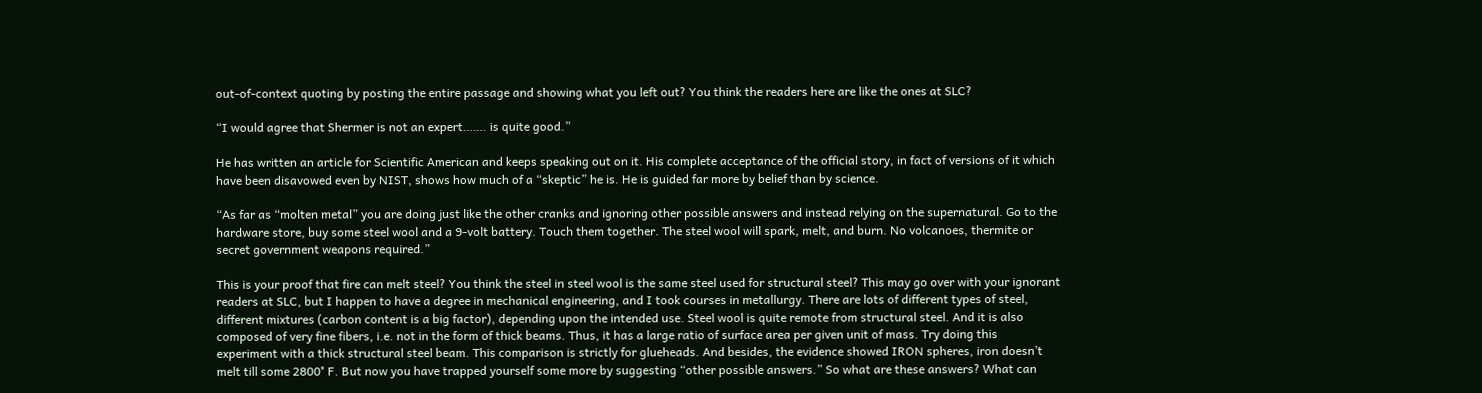out-of-context quoting by posting the entire passage and showing what you left out? You think the readers here are like the ones at SLC?

“I would agree that Shermer is not an expert……. is quite good.”

He has written an article for Scientific American and keeps speaking out on it. His complete acceptance of the official story, in fact of versions of it which have been disavowed even by NIST, shows how much of a “skeptic” he is. He is guided far more by belief than by science.

“As far as “molten metal” you are doing just like the other cranks and ignoring other possible answers and instead relying on the supernatural. Go to the hardware store, buy some steel wool and a 9-volt battery. Touch them together. The steel wool will spark, melt, and burn. No volcanoes, thermite or secret government weapons required.”

This is your proof that fire can melt steel? You think the steel in steel wool is the same steel used for structural steel? This may go over with your ignorant readers at SLC, but I happen to have a degree in mechanical engineering, and I took courses in metallurgy. There are lots of different types of steel, different mixtures (carbon content is a big factor), depending upon the intended use. Steel wool is quite remote from structural steel. And it is also composed of very fine fibers, i.e. not in the form of thick beams. Thus, it has a large ratio of surface area per given unit of mass. Try doing this experiment with a thick structural steel beam. This comparison is strictly for glueheads. And besides, the evidence showed IRON spheres, iron doesn’t melt till some 2800° F. But now you have trapped yourself some more by suggesting “other possible answers.” So what are these answers? What can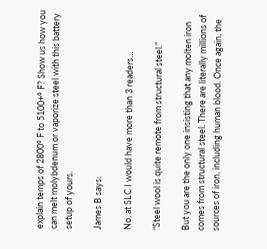explain temps of 2800° F to 5100+° F? Show us how you can melt molybdenum or vaporize steel with this battery setup of yours.

James B says:

No, at SLC I would have more than 3 readers…

“Steel wool is quite remote from structural steel.”

But you are the only one insisting that any molten iron comes from structural steel. There are literally millions of sources of iron, including human blood. Once again, the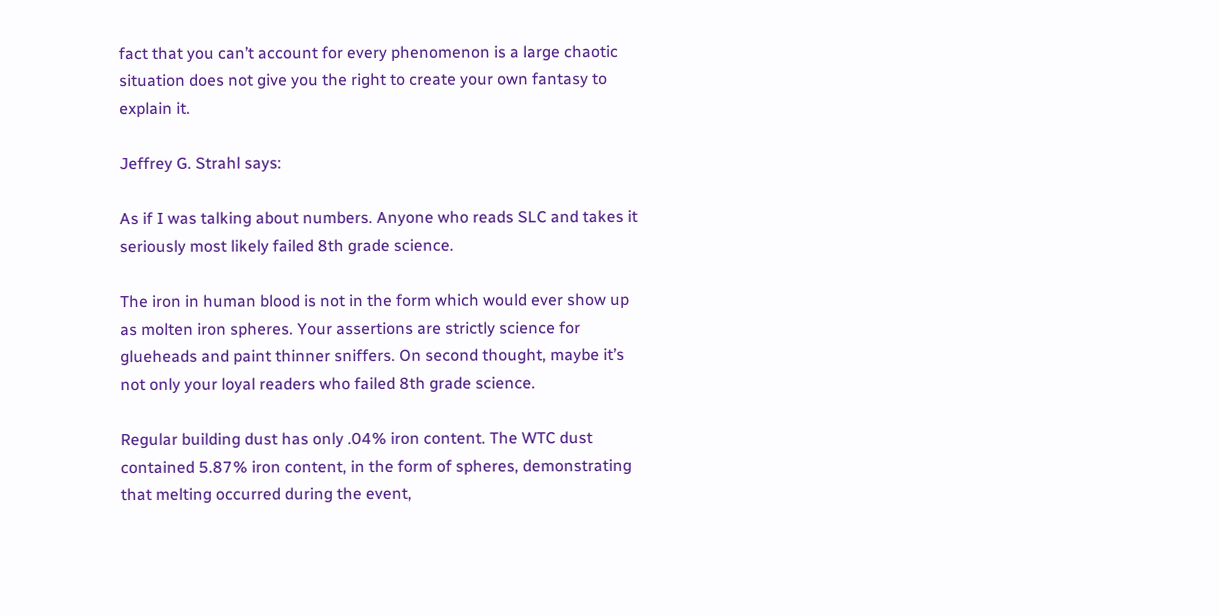fact that you can’t account for every phenomenon is a large chaotic situation does not give you the right to create your own fantasy to explain it.

Jeffrey G. Strahl says:

As if I was talking about numbers. Anyone who reads SLC and takes it seriously most likely failed 8th grade science.

The iron in human blood is not in the form which would ever show up as molten iron spheres. Your assertions are strictly science for glueheads and paint thinner sniffers. On second thought, maybe it’s not only your loyal readers who failed 8th grade science.

Regular building dust has only .04% iron content. The WTC dust contained 5.87% iron content, in the form of spheres, demonstrating that melting occurred during the event,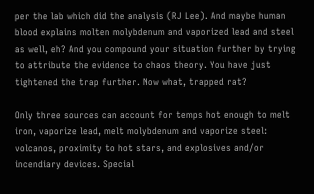per the lab which did the analysis (RJ Lee). And maybe human blood explains molten molybdenum and vaporized lead and steel as well, eh? And you compound your situation further by trying to attribute the evidence to chaos theory. You have just tightened the trap further. Now what, trapped rat?

Only three sources can account for temps hot enough to melt iron, vaporize lead, melt molybdenum and vaporize steel: volcanos, proximity to hot stars, and explosives and/or incendiary devices. Special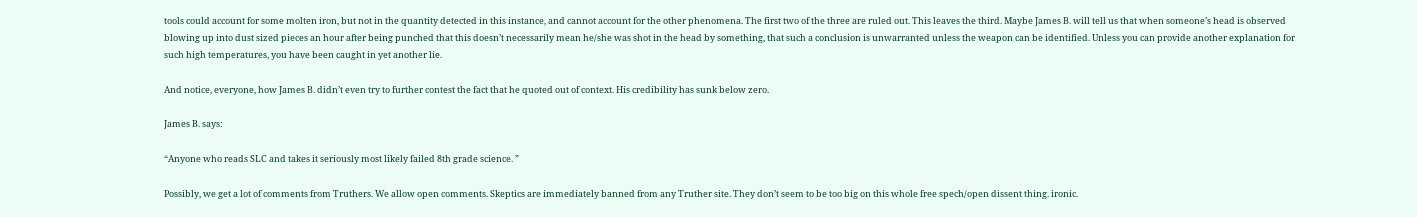tools could account for some molten iron, but not in the quantity detected in this instance, and cannot account for the other phenomena. The first two of the three are ruled out. This leaves the third. Maybe James B. will tell us that when someone’s head is observed blowing up into dust sized pieces an hour after being punched that this doesn’t necessarily mean he/she was shot in the head by something, that such a conclusion is unwarranted unless the weapon can be identified. Unless you can provide another explanation for such high temperatures, you have been caught in yet another lie.

And notice, everyone, how James B. didn’t even try to further contest the fact that he quoted out of context. His credibility has sunk below zero.

James B. says:

“Anyone who reads SLC and takes it seriously most likely failed 8th grade science. ”

Possibly, we get a lot of comments from Truthers. We allow open comments. Skeptics are immediately banned from any Truther site. They don’t seem to be too big on this whole free spech/open dissent thing. ironic.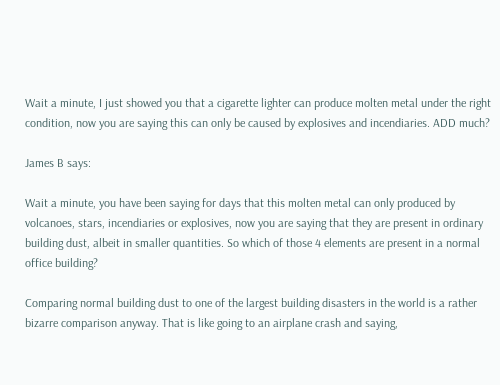Wait a minute, I just showed you that a cigarette lighter can produce molten metal under the right condition, now you are saying this can only be caused by explosives and incendiaries. ADD much?

James B says:

Wait a minute, you have been saying for days that this molten metal can only produced by volcanoes, stars, incendiaries or explosives, now you are saying that they are present in ordinary building dust, albeit in smaller quantities. So which of those 4 elements are present in a normal office building?

Comparing normal building dust to one of the largest building disasters in the world is a rather bizarre comparison anyway. That is like going to an airplane crash and saying,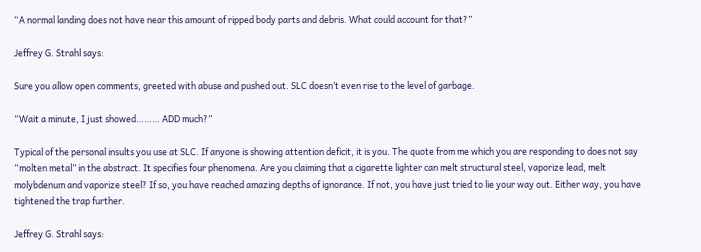“A normal landing does not have near this amount of ripped body parts and debris. What could account for that?”

Jeffrey G. Strahl says:

Sure you allow open comments, greeted with abuse and pushed out. SLC doesn’t even rise to the level of garbage.

“Wait a minute, I just showed……… ADD much?”

Typical of the personal insults you use at SLC. If anyone is showing attention deficit, it is you. The quote from me which you are responding to does not say “molten metal” in the abstract. It specifies four phenomena. Are you claiming that a cigarette lighter can melt structural steel, vaporize lead, melt molybdenum and vaporize steel? If so, you have reached amazing depths of ignorance. If not, you have just tried to lie your way out. Either way, you have tightened the trap further.

Jeffrey G. Strahl says: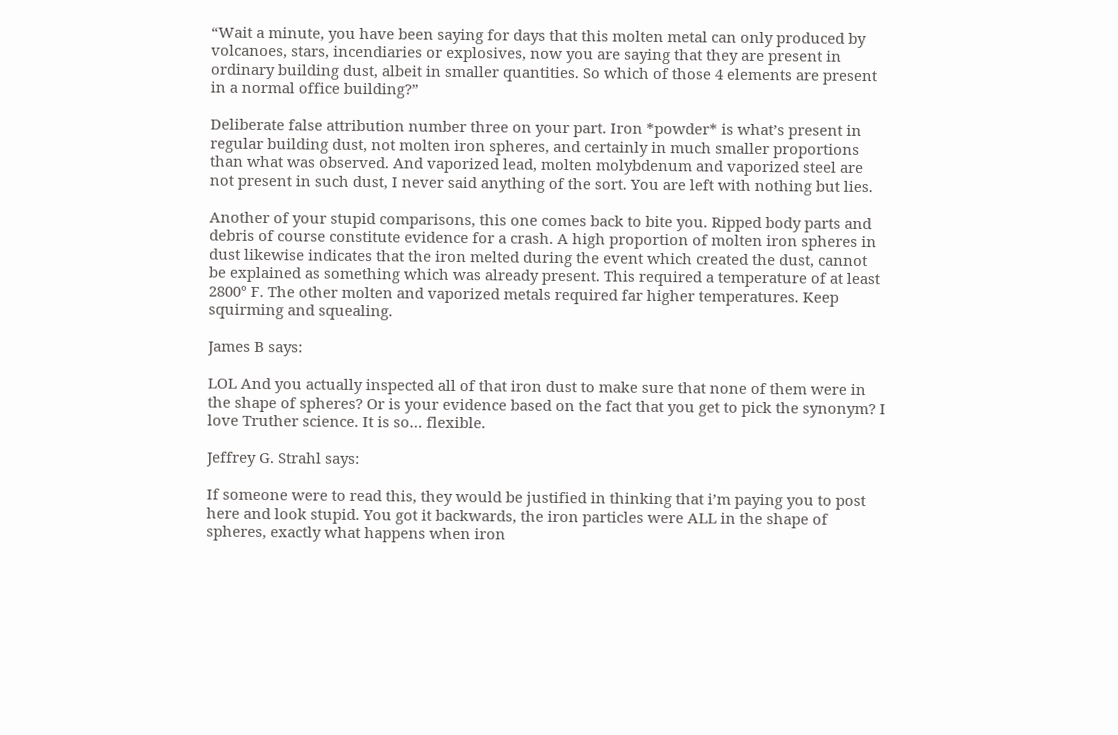“Wait a minute, you have been saying for days that this molten metal can only produced by volcanoes, stars, incendiaries or explosives, now you are saying that they are present in ordinary building dust, albeit in smaller quantities. So which of those 4 elements are present in a normal office building?”

Deliberate false attribution number three on your part. Iron *powder* is what’s present in regular building dust, not molten iron spheres, and certainly in much smaller proportions than what was observed. And vaporized lead, molten molybdenum and vaporized steel are not present in such dust, I never said anything of the sort. You are left with nothing but lies.

Another of your stupid comparisons, this one comes back to bite you. Ripped body parts and debris of course constitute evidence for a crash. A high proportion of molten iron spheres in dust likewise indicates that the iron melted during the event which created the dust, cannot be explained as something which was already present. This required a temperature of at least 2800° F. The other molten and vaporized metals required far higher temperatures. Keep squirming and squealing.

James B says:

LOL And you actually inspected all of that iron dust to make sure that none of them were in the shape of spheres? Or is your evidence based on the fact that you get to pick the synonym? I love Truther science. It is so… flexible.

Jeffrey G. Strahl says:

If someone were to read this, they would be justified in thinking that i’m paying you to post here and look stupid. You got it backwards, the iron particles were ALL in the shape of spheres, exactly what happens when iron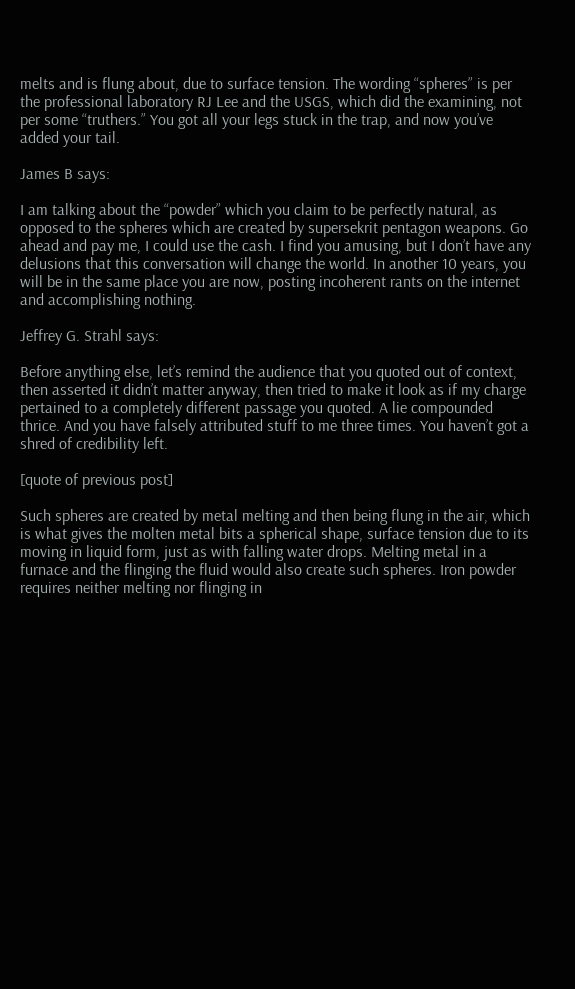melts and is flung about, due to surface tension. The wording “spheres” is per the professional laboratory RJ Lee and the USGS, which did the examining, not per some “truthers.” You got all your legs stuck in the trap, and now you’ve added your tail.

James B says:

I am talking about the “powder” which you claim to be perfectly natural, as opposed to the spheres which are created by supersekrit pentagon weapons. Go ahead and pay me, I could use the cash. I find you amusing, but I don’t have any delusions that this conversation will change the world. In another 10 years, you will be in the same place you are now, posting incoherent rants on the internet and accomplishing nothing.

Jeffrey G. Strahl says:

Before anything else, let’s remind the audience that you quoted out of context, then asserted it didn’t matter anyway, then tried to make it look as if my charge pertained to a completely different passage you quoted. A lie compounded thrice. And you have falsely attributed stuff to me three times. You haven’t got a shred of credibility left.

[quote of previous post]

Such spheres are created by metal melting and then being flung in the air, which is what gives the molten metal bits a spherical shape, surface tension due to its moving in liquid form, just as with falling water drops. Melting metal in a furnace and the flinging the fluid would also create such spheres. Iron powder requires neither melting nor flinging in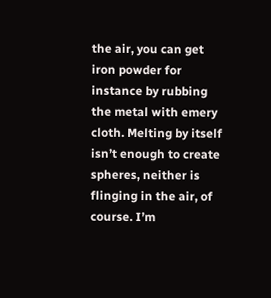the air, you can get iron powder for instance by rubbing the metal with emery cloth. Melting by itself isn’t enough to create spheres, neither is flinging in the air, of course. I’m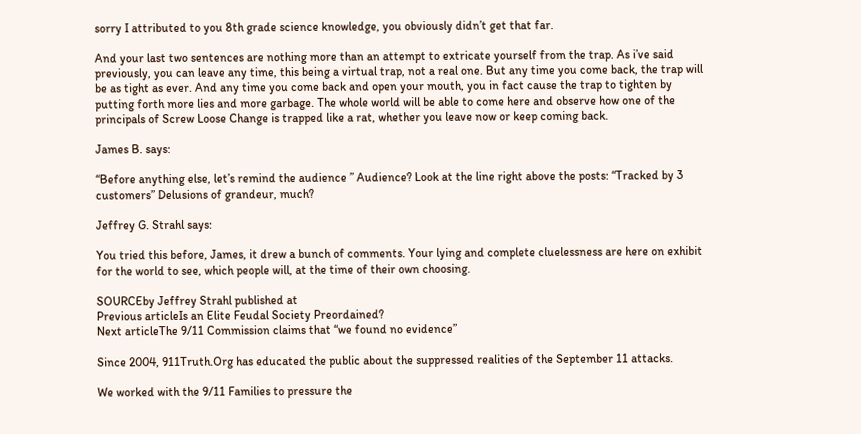sorry I attributed to you 8th grade science knowledge, you obviously didn’t get that far.

And your last two sentences are nothing more than an attempt to extricate yourself from the trap. As i’ve said previously, you can leave any time, this being a virtual trap, not a real one. But any time you come back, the trap will be as tight as ever. And any time you come back and open your mouth, you in fact cause the trap to tighten by putting forth more lies and more garbage. The whole world will be able to come here and observe how one of the principals of Screw Loose Change is trapped like a rat, whether you leave now or keep coming back.

James B. says:

“Before anything else, let’s remind the audience ” Audience? Look at the line right above the posts: “Tracked by 3 customers” Delusions of grandeur, much?

Jeffrey G. Strahl says:

You tried this before, James, it drew a bunch of comments. Your lying and complete cluelessness are here on exhibit for the world to see, which people will, at the time of their own choosing.

SOURCEby Jeffrey Strahl published at
Previous articleIs an Elite Feudal Society Preordained?
Next articleThe 9/11 Commission claims that “we found no evidence”

Since 2004, 911Truth.Org has educated the public about the suppressed realities of the September 11 attacks.

We worked with the 9/11 Families to pressure the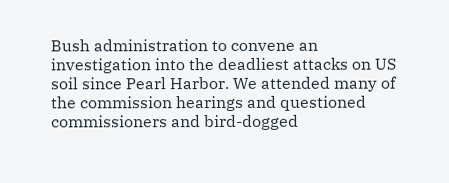Bush administration to convene an investigation into the deadliest attacks on US soil since Pearl Harbor. We attended many of the commission hearings and questioned commissioners and bird-dogged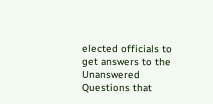elected officials to get answers to the Unanswered Questions that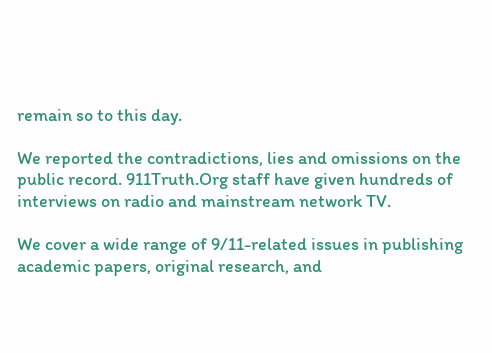remain so to this day.

We reported the contradictions, lies and omissions on the public record. 911Truth.Org staff have given hundreds of interviews on radio and mainstream network TV.

We cover a wide range of 9/11-related issues in publishing academic papers, original research, and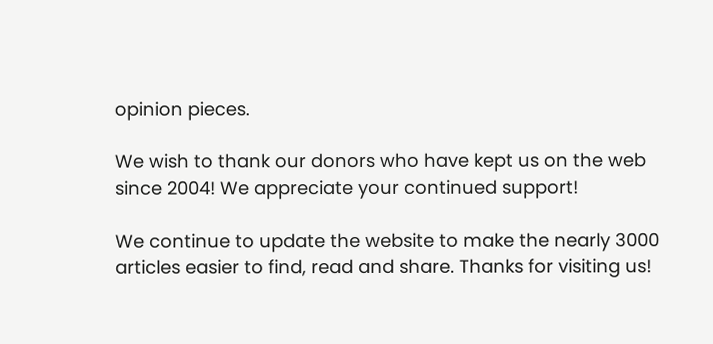opinion pieces.

We wish to thank our donors who have kept us on the web since 2004! We appreciate your continued support!

We continue to update the website to make the nearly 3000 articles easier to find, read and share. Thanks for visiting us!